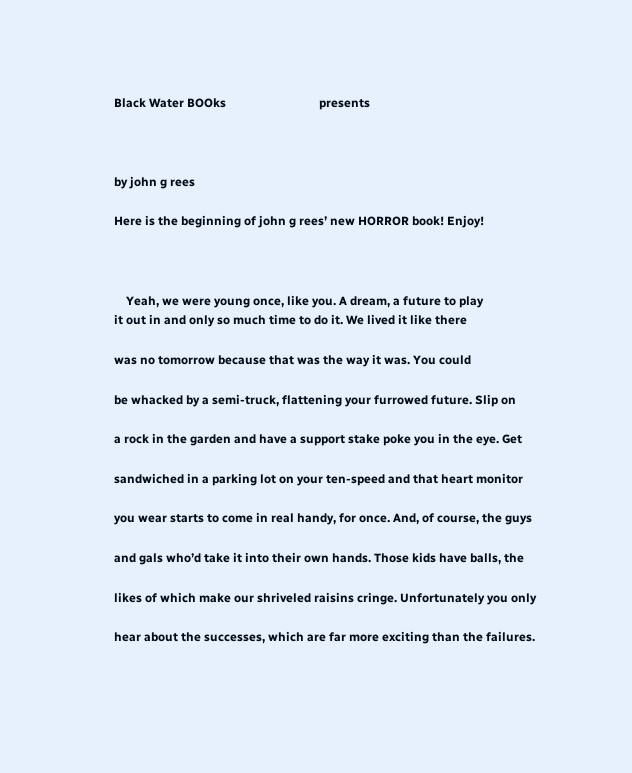Black Water BOOks                               presents



by john g rees

Here is the beginning of john g rees’ new HORROR book! Enjoy!



    Yeah, we were young once, like you. A dream, a future to play
it out in and only so much time to do it. We lived it like there

was no tomorrow because that was the way it was. You could

be whacked by a semi-truck, flattening your furrowed future. Slip on

a rock in the garden and have a support stake poke you in the eye. Get

sandwiched in a parking lot on your ten-speed and that heart monitor

you wear starts to come in real handy, for once. And, of course, the guys

and gals who’d take it into their own hands. Those kids have balls, the

likes of which make our shriveled raisins cringe. Unfortunately you only

hear about the successes, which are far more exciting than the failures.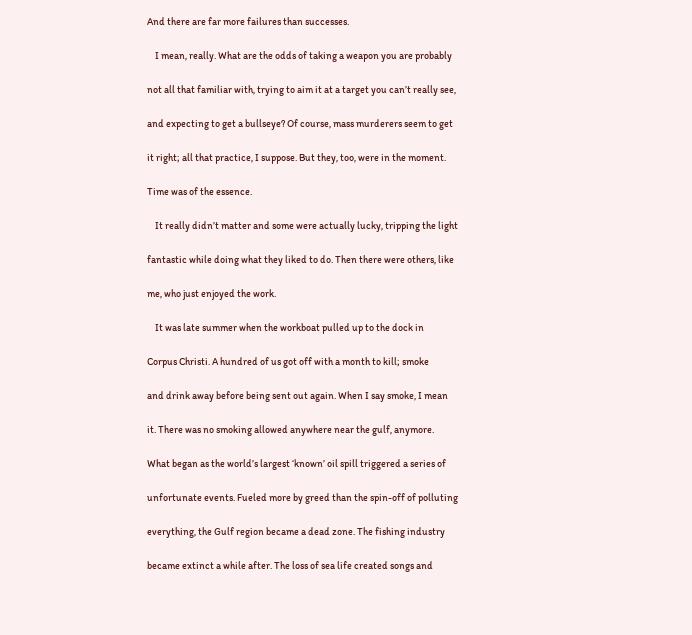And there are far more failures than successes.

    I mean, really. What are the odds of taking a weapon you are probably

not all that familiar with, trying to aim it at a target you can’t really see,

and expecting to get a bullseye? Of course, mass murderers seem to get

it right; all that practice, I suppose. But they, too, were in the moment.

Time was of the essence.

    It really didn’t matter and some were actually lucky, tripping the light

fantastic while doing what they liked to do. Then there were others, like

me, who just enjoyed the work.

    It was late summer when the workboat pulled up to the dock in

Corpus Christi. A hundred of us got off with a month to kill; smoke

and drink away before being sent out again. When I say smoke, I mean

it. There was no smoking allowed anywhere near the gulf, anymore.

What began as the world’s largest ‘known’ oil spill triggered a series of

unfortunate events. Fueled more by greed than the spin-off of polluting

everything, the Gulf region became a dead zone. The fishing industry

became extinct a while after. The loss of sea life created songs and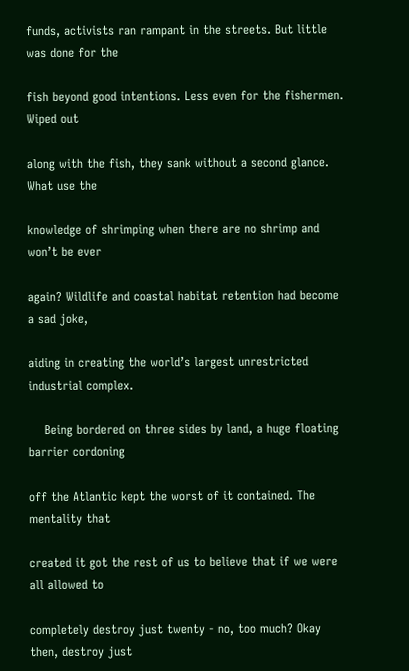funds, activists ran rampant in the streets. But little was done for the

fish beyond good intentions. Less even for the fishermen. Wiped out

along with the fish, they sank without a second glance. What use the

knowledge of shrimping when there are no shrimp and won’t be ever

again? Wildlife and coastal habitat retention had become a sad joke,

aiding in creating the world’s largest unrestricted industrial complex.

    Being bordered on three sides by land, a huge floating barrier cordoning

off the Atlantic kept the worst of it contained. The mentality that

created it got the rest of us to believe that if we were all allowed to

completely destroy just twenty - no, too much? Okay then, destroy just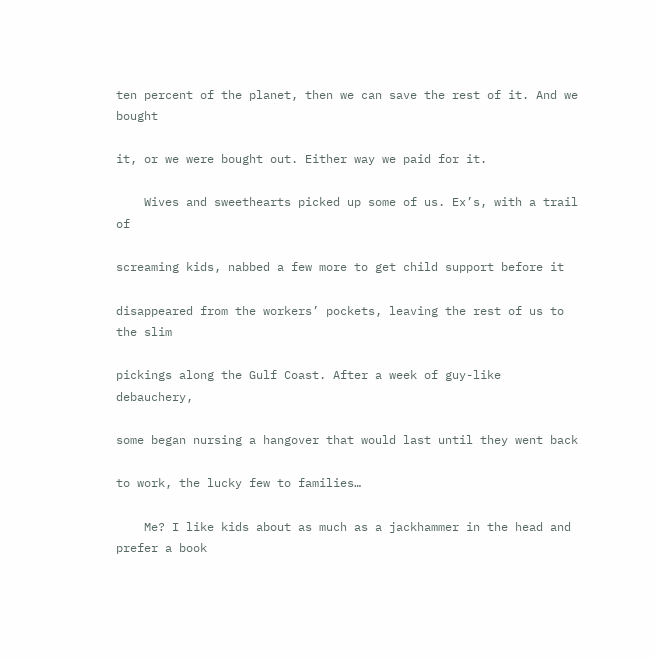ten percent of the planet, then we can save the rest of it. And we bought

it, or we were bought out. Either way we paid for it.

    Wives and sweethearts picked up some of us. Ex’s, with a trail of

screaming kids, nabbed a few more to get child support before it

disappeared from the workers’ pockets, leaving the rest of us to the slim

pickings along the Gulf Coast. After a week of guy-like debauchery,

some began nursing a hangover that would last until they went back

to work, the lucky few to families…

    Me? I like kids about as much as a jackhammer in the head and prefer a book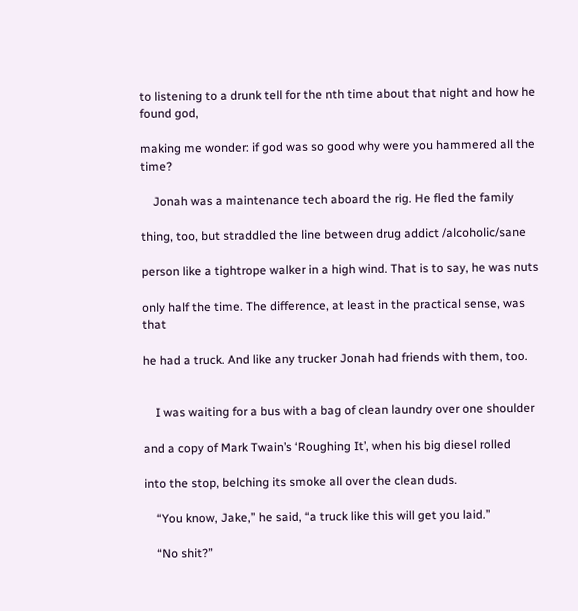to listening to a drunk tell for the nth time about that night and how he found god,

making me wonder: if god was so good why were you hammered all the time?

    Jonah was a maintenance tech aboard the rig. He fled the family

thing, too, but straddled the line between drug addict /alcoholic/sane

person like a tightrope walker in a high wind. That is to say, he was nuts

only half the time. The difference, at least in the practical sense, was that

he had a truck. And like any trucker Jonah had friends with them, too.


    I was waiting for a bus with a bag of clean laundry over one shoulder

and a copy of Mark Twain’s ‘Roughing It’, when his big diesel rolled

into the stop, belching its smoke all over the clean duds.

    “You know, Jake,” he said, “a truck like this will get you laid.”

    “No shit?”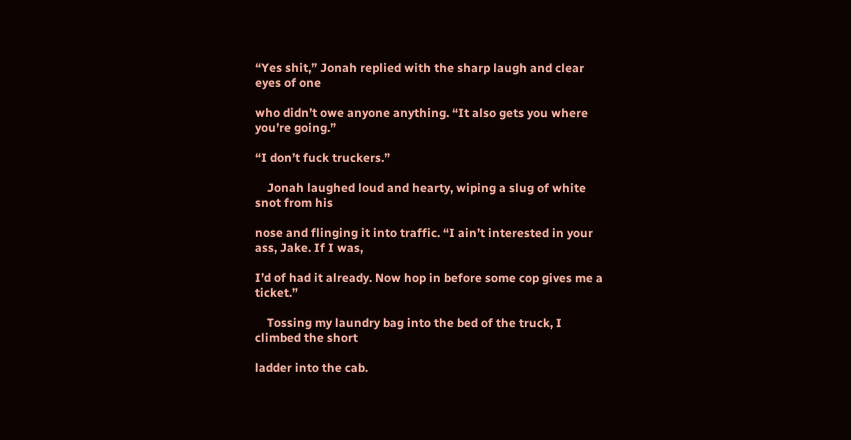“Yes shit,” Jonah replied with the sharp laugh and clear eyes of one

who didn’t owe anyone anything. “It also gets you where you’re going.”

“I don’t fuck truckers.”

    Jonah laughed loud and hearty, wiping a slug of white snot from his

nose and flinging it into traffic. “I ain’t interested in your ass, Jake. If I was,

I’d of had it already. Now hop in before some cop gives me a ticket.”

    Tossing my laundry bag into the bed of the truck, I climbed the short

ladder into the cab.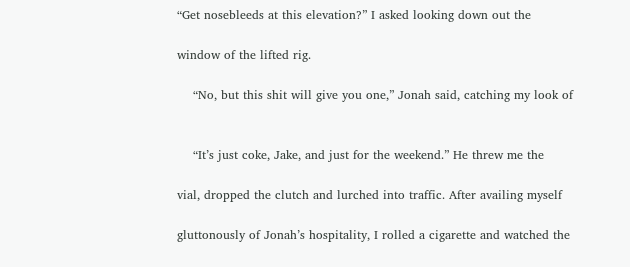“Get nosebleeds at this elevation?” I asked looking down out the

window of the lifted rig.

    “No, but this shit will give you one,” Jonah said, catching my look of


    “It’s just coke, Jake, and just for the weekend.” He threw me the

vial, dropped the clutch and lurched into traffic. After availing myself

gluttonously of Jonah’s hospitality, I rolled a cigarette and watched the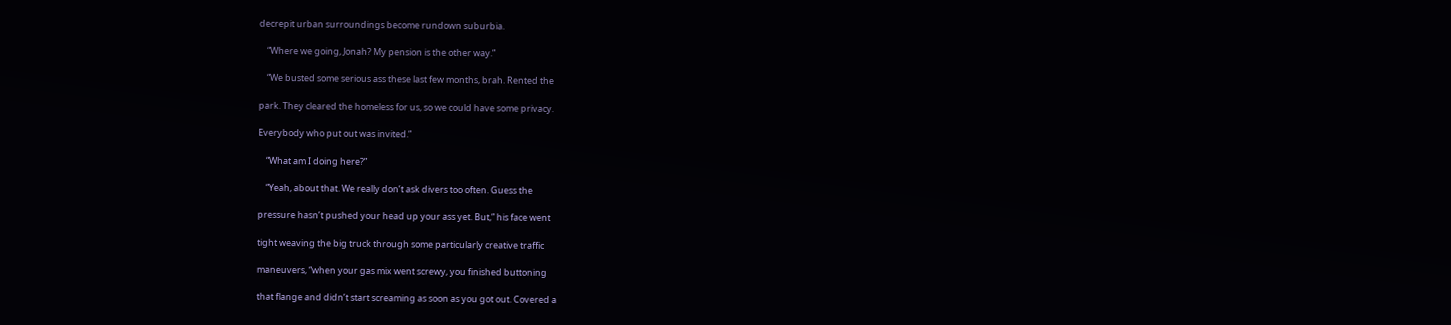decrepit urban surroundings become rundown suburbia.

    “Where we going, Jonah? My pension is the other way.”

    “We busted some serious ass these last few months, brah. Rented the

park. They cleared the homeless for us, so we could have some privacy.

Everybody who put out was invited.”

    “What am I doing here?”

    “Yeah, about that. We really don’t ask divers too often. Guess the

pressure hasn’t pushed your head up your ass yet. But,” his face went

tight weaving the big truck through some particularly creative traffic

maneuvers, “when your gas mix went screwy, you finished buttoning

that flange and didn’t start screaming as soon as you got out. Covered a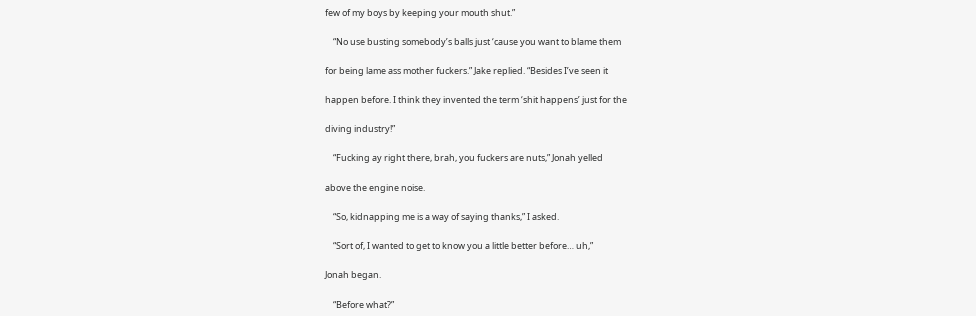few of my boys by keeping your mouth shut.”

    “No use busting somebody’s balls just ‘cause you want to blame them

for being lame ass mother fuckers.” Jake replied. “Besides I’ve seen it

happen before. I think they invented the term ‘shit happens’ just for the

diving industry!”

    “Fucking ay right there, brah, you fuckers are nuts,” Jonah yelled

above the engine noise.

    “So, kidnapping me is a way of saying thanks,” I asked.

    “Sort of, I wanted to get to know you a little better before… uh,”

Jonah began.

    “Before what?”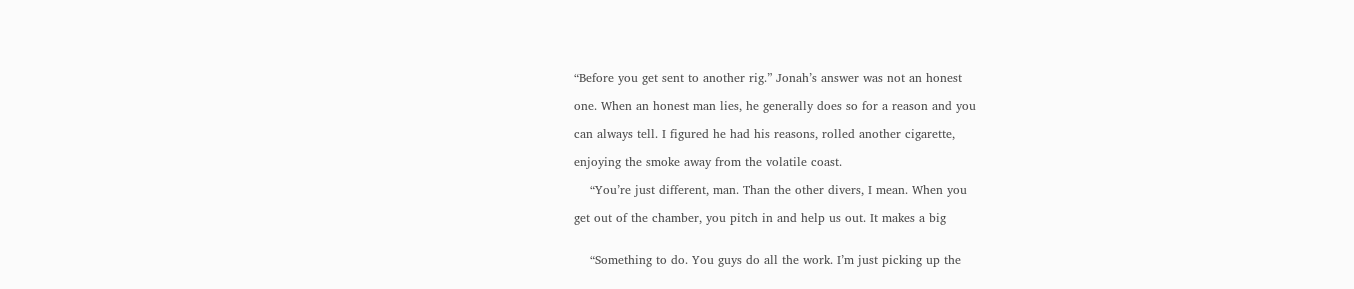“Before you get sent to another rig.” Jonah’s answer was not an honest

one. When an honest man lies, he generally does so for a reason and you

can always tell. I figured he had his reasons, rolled another cigarette,

enjoying the smoke away from the volatile coast.

    “You’re just different, man. Than the other divers, I mean. When you

get out of the chamber, you pitch in and help us out. It makes a big


    “Something to do. You guys do all the work. I’m just picking up the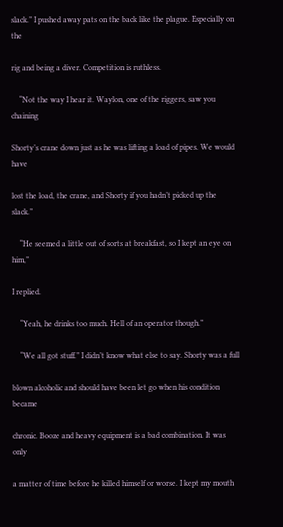slack.” I pushed away pats on the back like the plague. Especially on the

rig and being a diver. Competition is ruthless.

    “Not the way I hear it. Waylon, one of the riggers, saw you chaining

Shorty’s crane down just as he was lifting a load of pipes. We would have

lost the load, the crane, and Shorty if you hadn’t picked up the slack.”

    “He seemed a little out of sorts at breakfast, so I kept an eye on him,”

I replied.

    “Yeah, he drinks too much. Hell of an operator though.”

    “We all got stuff.” I didn’t know what else to say. Shorty was a full

blown alcoholic and should have been let go when his condition became

chronic. Booze and heavy equipment is a bad combination. It was only

a matter of time before he killed himself or worse. I kept my mouth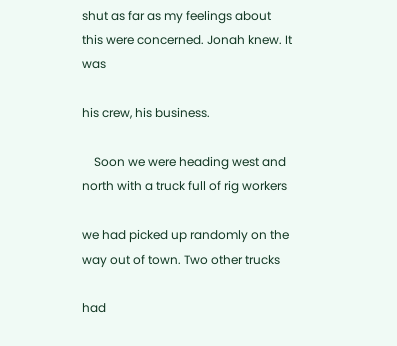shut as far as my feelings about this were concerned. Jonah knew. It was

his crew, his business.

    Soon we were heading west and north with a truck full of rig workers

we had picked up randomly on the way out of town. Two other trucks

had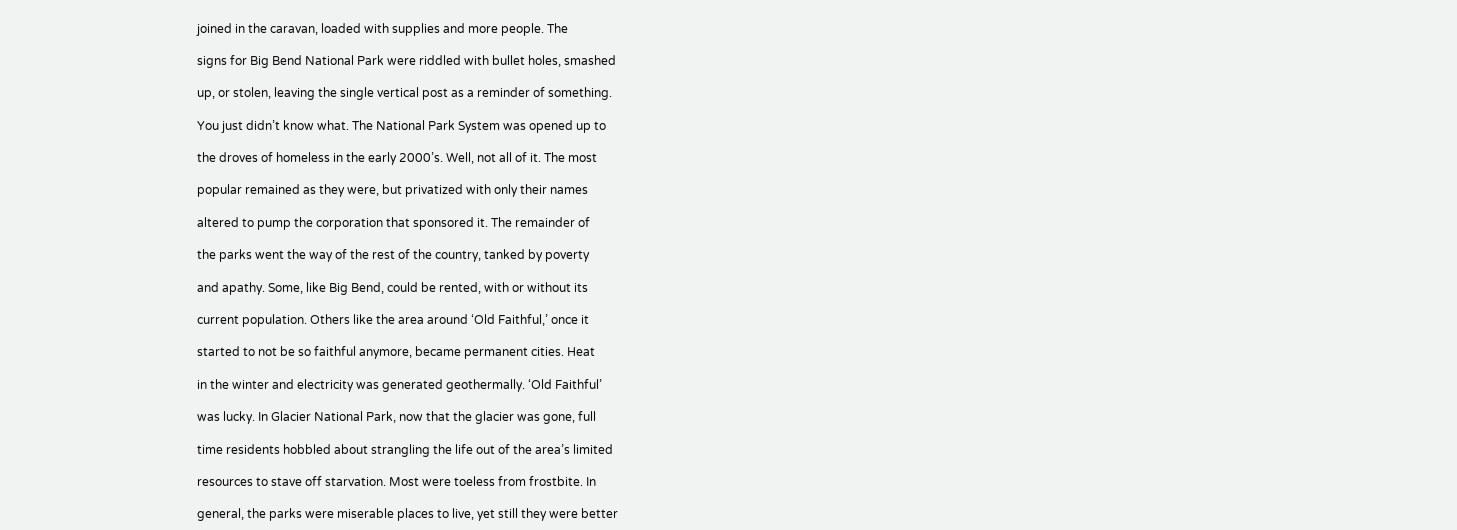joined in the caravan, loaded with supplies and more people. The

signs for Big Bend National Park were riddled with bullet holes, smashed

up, or stolen, leaving the single vertical post as a reminder of something.

You just didn’t know what. The National Park System was opened up to

the droves of homeless in the early 2000’s. Well, not all of it. The most

popular remained as they were, but privatized with only their names

altered to pump the corporation that sponsored it. The remainder of

the parks went the way of the rest of the country, tanked by poverty

and apathy. Some, like Big Bend, could be rented, with or without its

current population. Others like the area around ‘Old Faithful,’ once it

started to not be so faithful anymore, became permanent cities. Heat

in the winter and electricity was generated geothermally. ‘Old Faithful’

was lucky. In Glacier National Park, now that the glacier was gone, full

time residents hobbled about strangling the life out of the area’s limited

resources to stave off starvation. Most were toeless from frostbite. In

general, the parks were miserable places to live, yet still they were better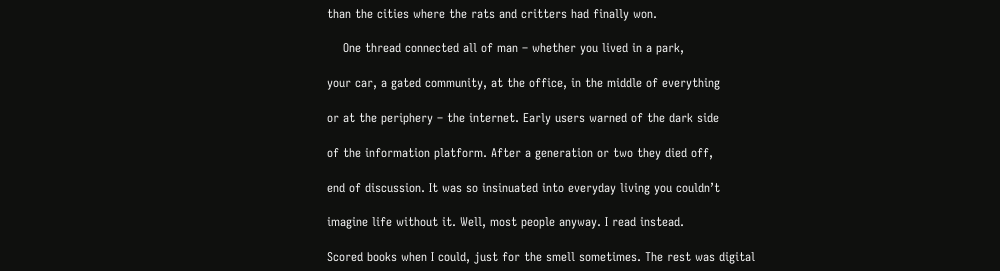than the cities where the rats and critters had finally won.

    One thread connected all of man – whether you lived in a park,

your car, a gated community, at the office, in the middle of everything

or at the periphery – the internet. Early users warned of the dark side

of the information platform. After a generation or two they died off,

end of discussion. It was so insinuated into everyday living you couldn’t

imagine life without it. Well, most people anyway. I read instead.

Scored books when I could, just for the smell sometimes. The rest was digital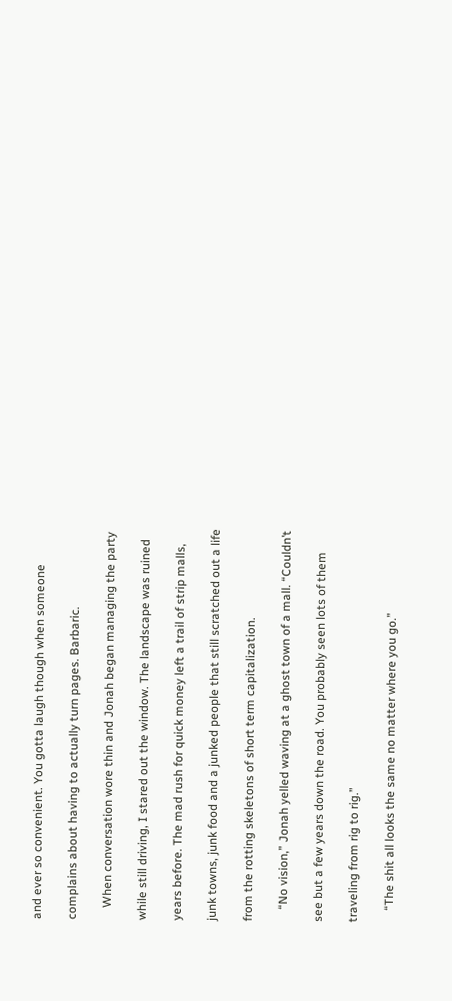and ever so convenient. You gotta laugh though when someone

complains about having to actually turn pages. Barbaric.

    When conversation wore thin and Jonah began managing the party

while still driving, I stared out the window. The landscape was ruined

years before. The mad rush for quick money left a trail of strip malls,

junk towns, junk food and a junked people that still scratched out a life

from the rotting skeletons of short term capitalization.

    “No vision,” Jonah yelled waving at a ghost town of a mall. “Couldn’t

see but a few years down the road. You probably seen lots of them

traveling from rig to rig.”

    “The shit all looks the same no matter where you go.”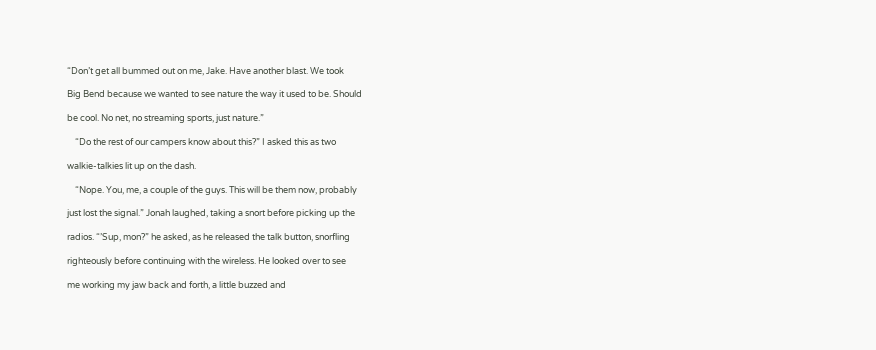“Don’t get all bummed out on me, Jake. Have another blast. We took

Big Bend because we wanted to see nature the way it used to be. Should

be cool. No net, no streaming sports, just nature.”

    “Do the rest of our campers know about this?” I asked this as two

walkie-talkies lit up on the dash.

    “Nope. You, me, a couple of the guys. This will be them now, probably

just lost the signal.” Jonah laughed, taking a snort before picking up the

radios. “’Sup, mon?” he asked, as he released the talk button, snorfling

righteously before continuing with the wireless. He looked over to see

me working my jaw back and forth, a little buzzed and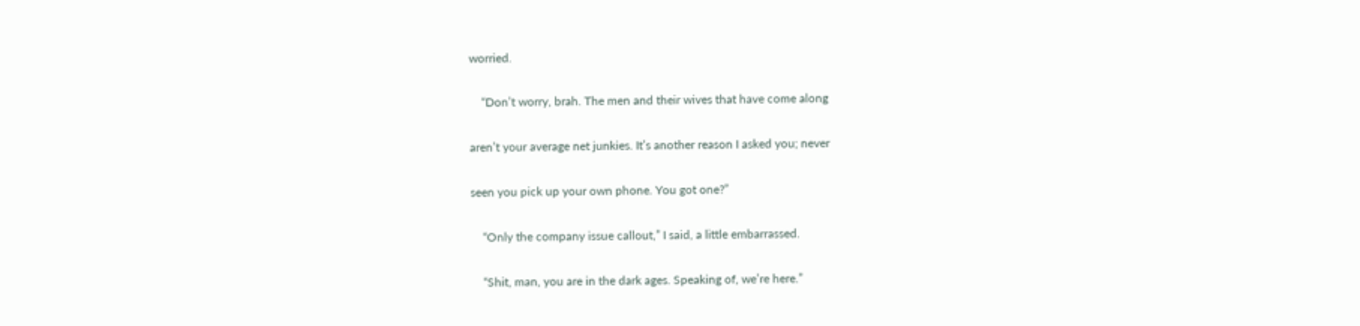worried.

    “Don’t worry, brah. The men and their wives that have come along

aren’t your average net junkies. It’s another reason I asked you; never

seen you pick up your own phone. You got one?”

    “Only the company issue callout,” I said, a little embarrassed.

    “Shit, man, you are in the dark ages. Speaking of, we’re here.”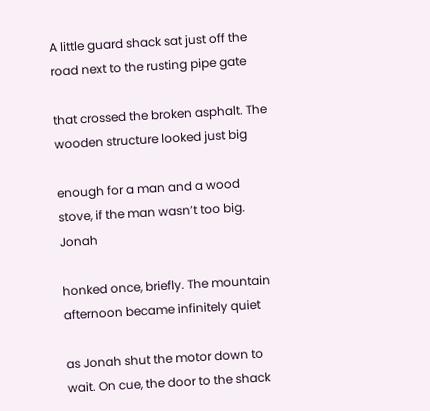A little guard shack sat just off the road next to the rusting pipe gate

that crossed the broken asphalt. The wooden structure looked just big

enough for a man and a wood stove, if the man wasn’t too big. Jonah

honked once, briefly. The mountain afternoon became infinitely quiet

as Jonah shut the motor down to wait. On cue, the door to the shack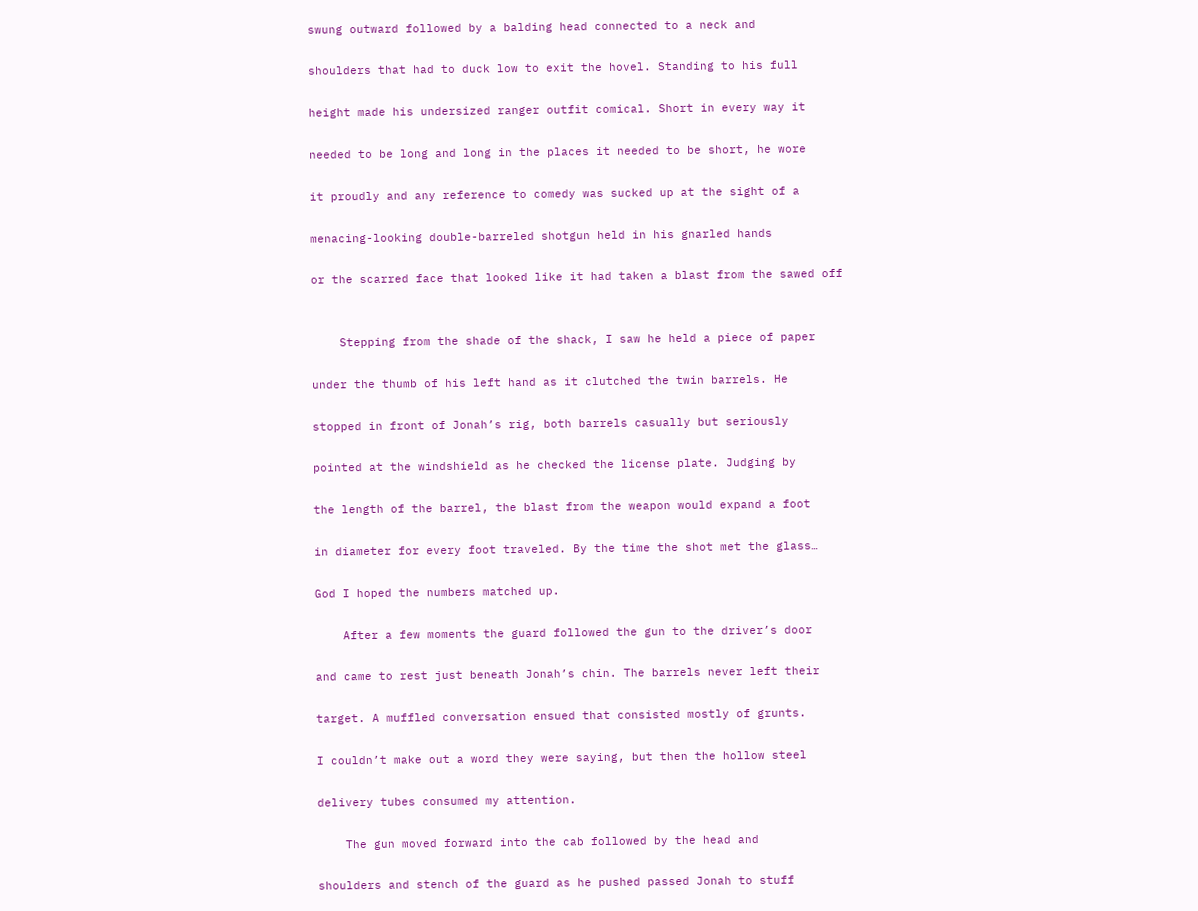swung outward followed by a balding head connected to a neck and

shoulders that had to duck low to exit the hovel. Standing to his full

height made his undersized ranger outfit comical. Short in every way it

needed to be long and long in the places it needed to be short, he wore

it proudly and any reference to comedy was sucked up at the sight of a

menacing-looking double-barreled shotgun held in his gnarled hands

or the scarred face that looked like it had taken a blast from the sawed off


    Stepping from the shade of the shack, I saw he held a piece of paper

under the thumb of his left hand as it clutched the twin barrels. He

stopped in front of Jonah’s rig, both barrels casually but seriously

pointed at the windshield as he checked the license plate. Judging by

the length of the barrel, the blast from the weapon would expand a foot

in diameter for every foot traveled. By the time the shot met the glass…

God I hoped the numbers matched up.

    After a few moments the guard followed the gun to the driver’s door

and came to rest just beneath Jonah’s chin. The barrels never left their

target. A muffled conversation ensued that consisted mostly of grunts.

I couldn’t make out a word they were saying, but then the hollow steel

delivery tubes consumed my attention.

    The gun moved forward into the cab followed by the head and

shoulders and stench of the guard as he pushed passed Jonah to stuff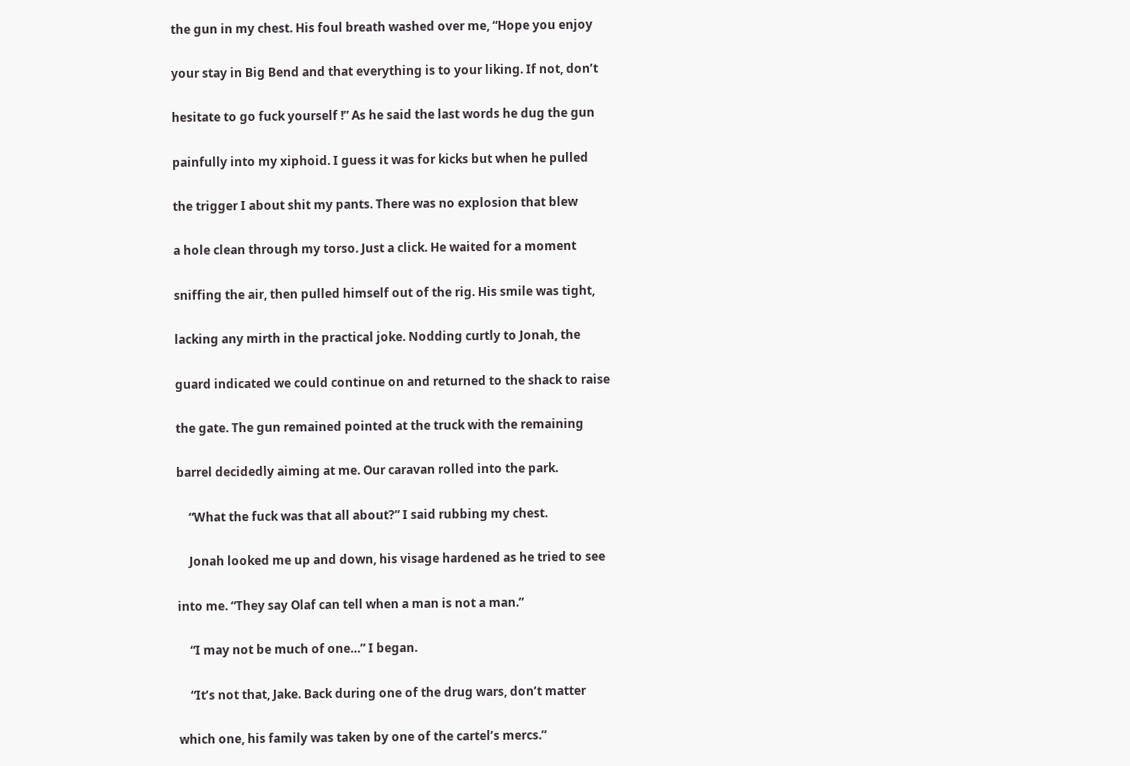the gun in my chest. His foul breath washed over me, “Hope you enjoy

your stay in Big Bend and that everything is to your liking. If not, don’t

hesitate to go fuck yourself !” As he said the last words he dug the gun

painfully into my xiphoid. I guess it was for kicks but when he pulled

the trigger I about shit my pants. There was no explosion that blew

a hole clean through my torso. Just a click. He waited for a moment

sniffing the air, then pulled himself out of the rig. His smile was tight,

lacking any mirth in the practical joke. Nodding curtly to Jonah, the

guard indicated we could continue on and returned to the shack to raise

the gate. The gun remained pointed at the truck with the remaining

barrel decidedly aiming at me. Our caravan rolled into the park.

    “What the fuck was that all about?” I said rubbing my chest.

    Jonah looked me up and down, his visage hardened as he tried to see

into me. “They say Olaf can tell when a man is not a man.”

    “I may not be much of one…” I began.

    “It’s not that, Jake. Back during one of the drug wars, don’t matter

which one, his family was taken by one of the cartel’s mercs.”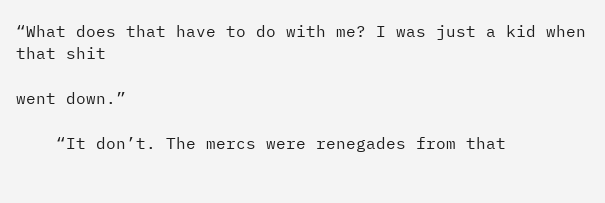“What does that have to do with me? I was just a kid when that shit

went down.”

    “It don’t. The mercs were renegades from that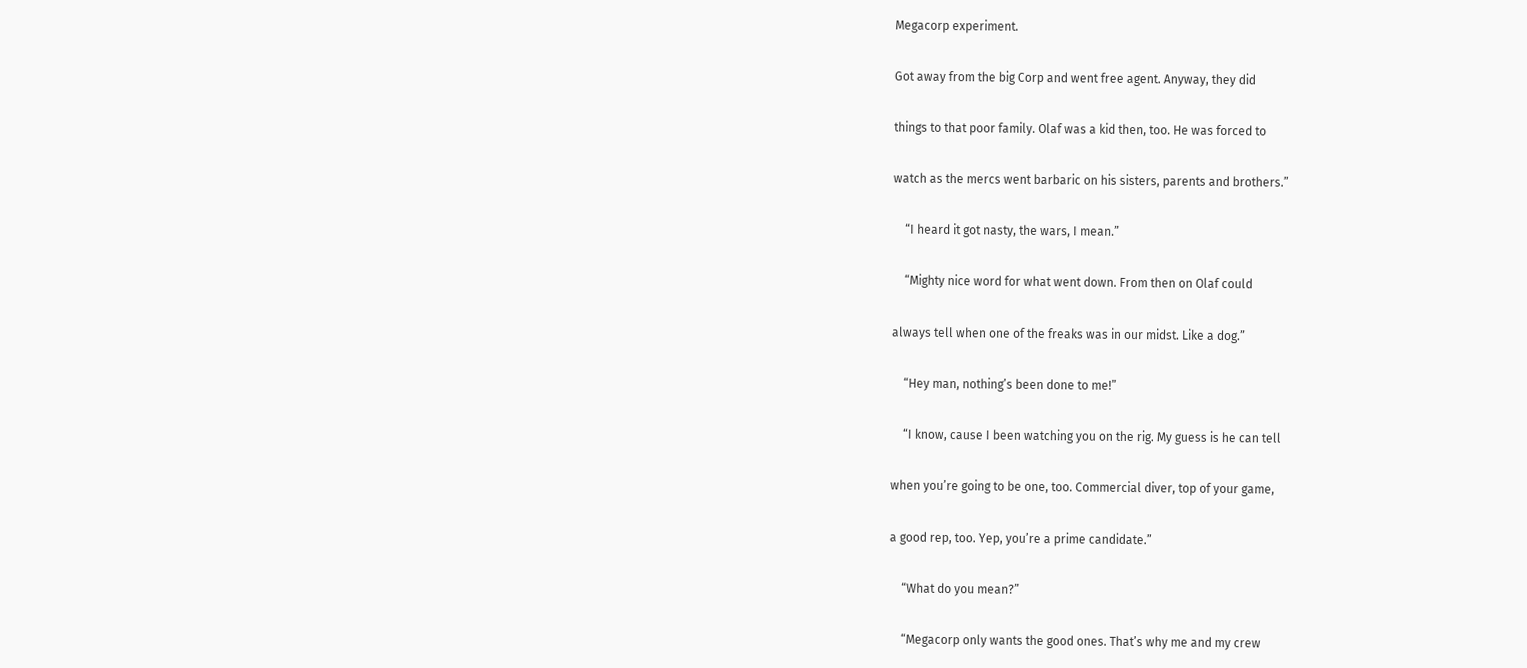Megacorp experiment.

Got away from the big Corp and went free agent. Anyway, they did

things to that poor family. Olaf was a kid then, too. He was forced to

watch as the mercs went barbaric on his sisters, parents and brothers.”

    “I heard it got nasty, the wars, I mean.”

    “Mighty nice word for what went down. From then on Olaf could

always tell when one of the freaks was in our midst. Like a dog.”

    “Hey man, nothing’s been done to me!”

    “I know, cause I been watching you on the rig. My guess is he can tell

when you’re going to be one, too. Commercial diver, top of your game,

a good rep, too. Yep, you’re a prime candidate.”

    “What do you mean?”

    “Megacorp only wants the good ones. That’s why me and my crew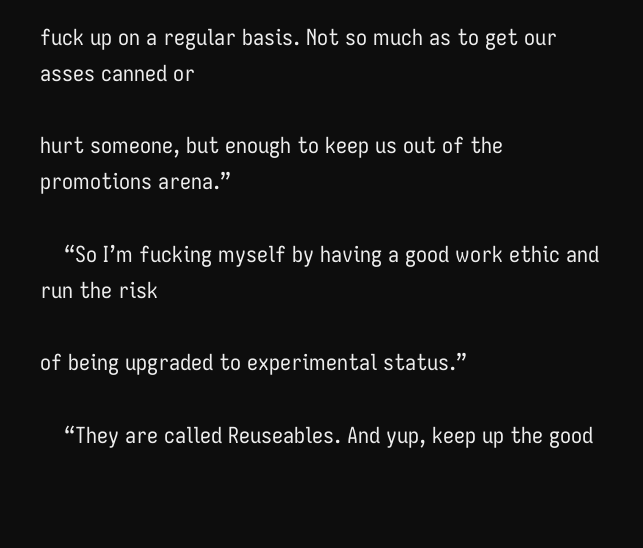fuck up on a regular basis. Not so much as to get our asses canned or

hurt someone, but enough to keep us out of the promotions arena.”

    “So I’m fucking myself by having a good work ethic and run the risk

of being upgraded to experimental status.”

    “They are called Reuseables. And yup, keep up the good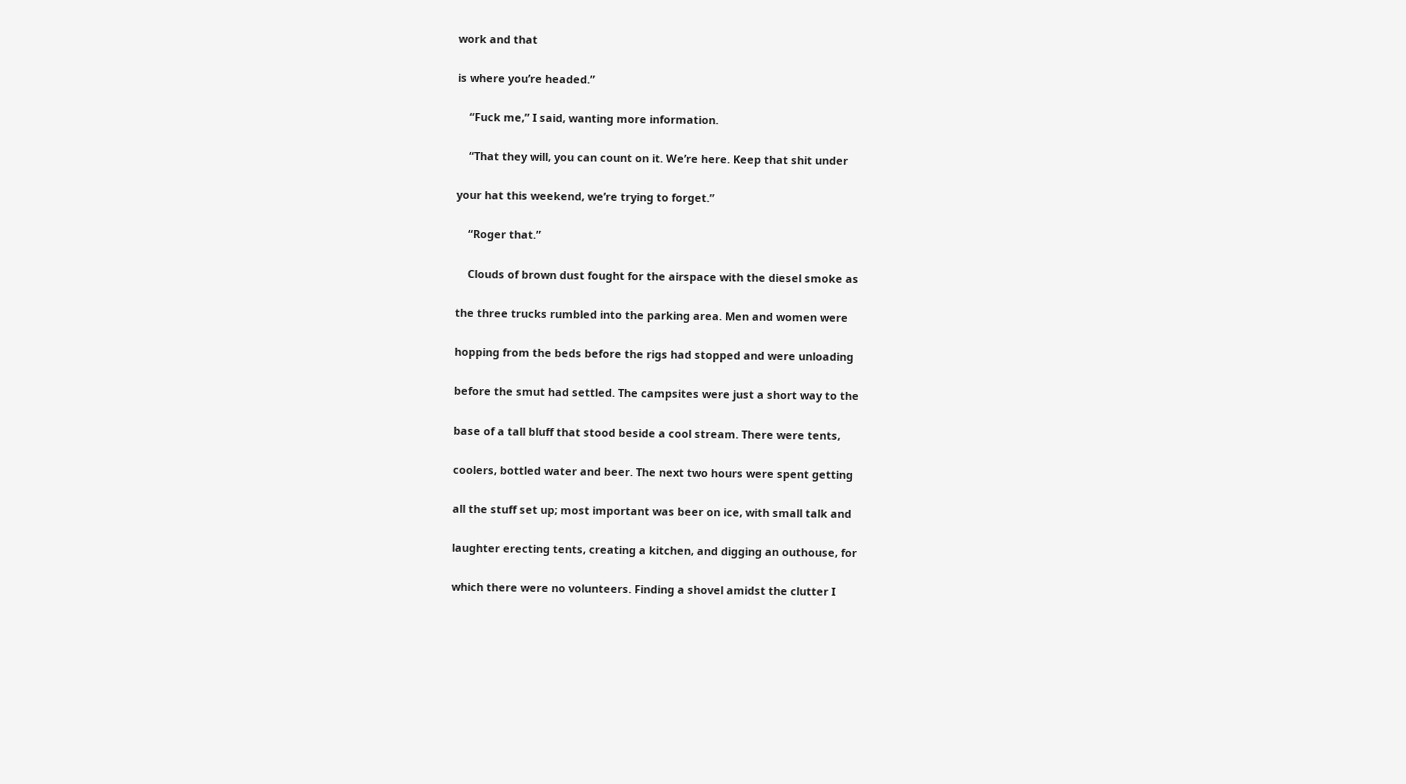work and that

is where you’re headed.”

    “Fuck me,” I said, wanting more information.

    “That they will, you can count on it. We’re here. Keep that shit under

your hat this weekend, we’re trying to forget.”

    “Roger that.”

    Clouds of brown dust fought for the airspace with the diesel smoke as

the three trucks rumbled into the parking area. Men and women were

hopping from the beds before the rigs had stopped and were unloading

before the smut had settled. The campsites were just a short way to the

base of a tall bluff that stood beside a cool stream. There were tents,

coolers, bottled water and beer. The next two hours were spent getting

all the stuff set up; most important was beer on ice, with small talk and

laughter erecting tents, creating a kitchen, and digging an outhouse, for

which there were no volunteers. Finding a shovel amidst the clutter I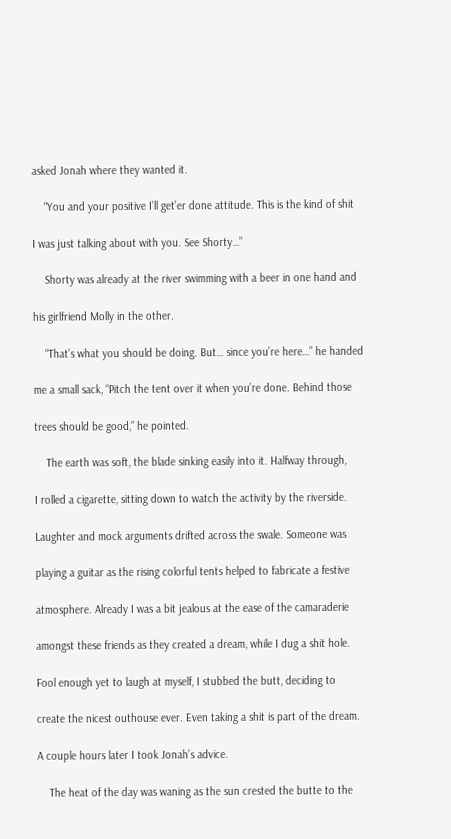asked Jonah where they wanted it.

    “You and your positive I’ll get’er done attitude. This is the kind of shit

I was just talking about with you. See Shorty…”

    Shorty was already at the river swimming with a beer in one hand and

his girlfriend Molly in the other.

    “That’s what you should be doing. But… since you’re here…” he handed

me a small sack, “Pitch the tent over it when you’re done. Behind those

trees should be good,” he pointed.

    The earth was soft, the blade sinking easily into it. Halfway through,

I rolled a cigarette, sitting down to watch the activity by the riverside.

Laughter and mock arguments drifted across the swale. Someone was

playing a guitar as the rising colorful tents helped to fabricate a festive

atmosphere. Already I was a bit jealous at the ease of the camaraderie

amongst these friends as they created a dream, while I dug a shit hole.

Fool enough yet to laugh at myself, I stubbed the butt, deciding to

create the nicest outhouse ever. Even taking a shit is part of the dream.

A couple hours later I took Jonah’s advice.

    The heat of the day was waning as the sun crested the butte to the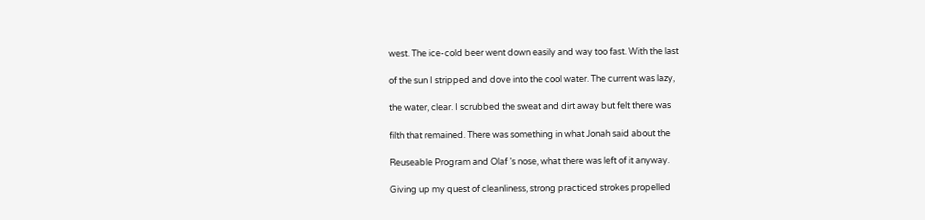west. The ice-cold beer went down easily and way too fast. With the last

of the sun I stripped and dove into the cool water. The current was lazy,

the water, clear. I scrubbed the sweat and dirt away but felt there was

filth that remained. There was something in what Jonah said about the

Reuseable Program and Olaf ’s nose, what there was left of it anyway.

Giving up my quest of cleanliness, strong practiced strokes propelled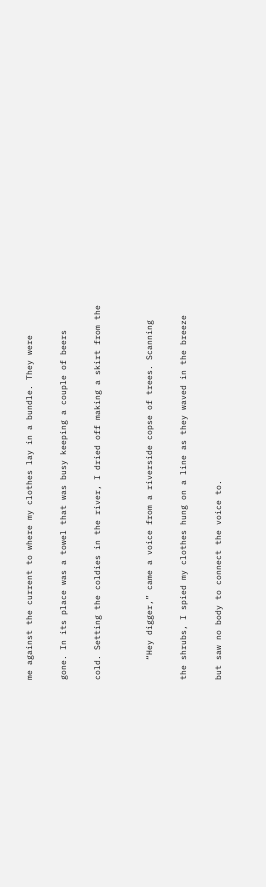me against the current to where my clothes lay in a bundle. They were

gone. In its place was a towel that was busy keeping a couple of beers

cold. Setting the coldies in the river, I dried off making a skirt from the


    “Hey digger,” came a voice from a riverside copse of trees. Scanning

the shrubs, I spied my clothes hung on a line as they waved in the breeze

but saw no body to connect the voice to.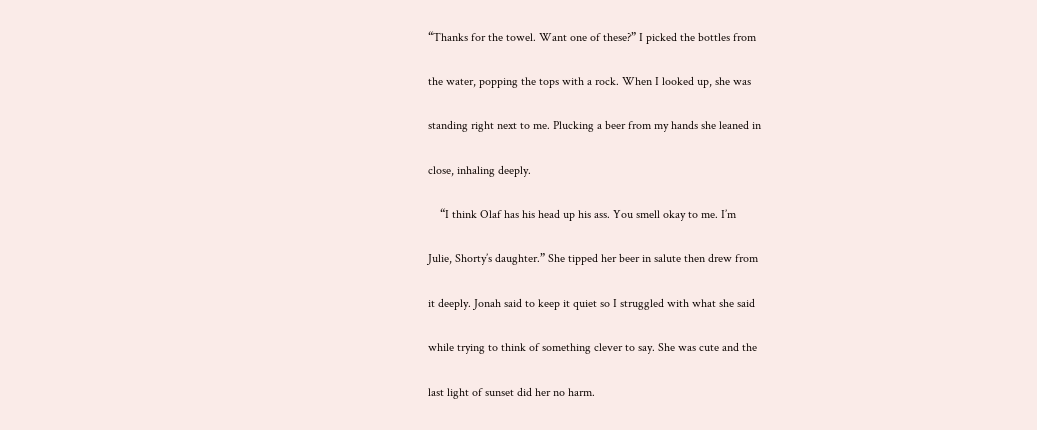“Thanks for the towel. Want one of these?” I picked the bottles from

the water, popping the tops with a rock. When I looked up, she was

standing right next to me. Plucking a beer from my hands she leaned in

close, inhaling deeply.

    “I think Olaf has his head up his ass. You smell okay to me. I’m

Julie, Shorty’s daughter.” She tipped her beer in salute then drew from

it deeply. Jonah said to keep it quiet so I struggled with what she said

while trying to think of something clever to say. She was cute and the

last light of sunset did her no harm.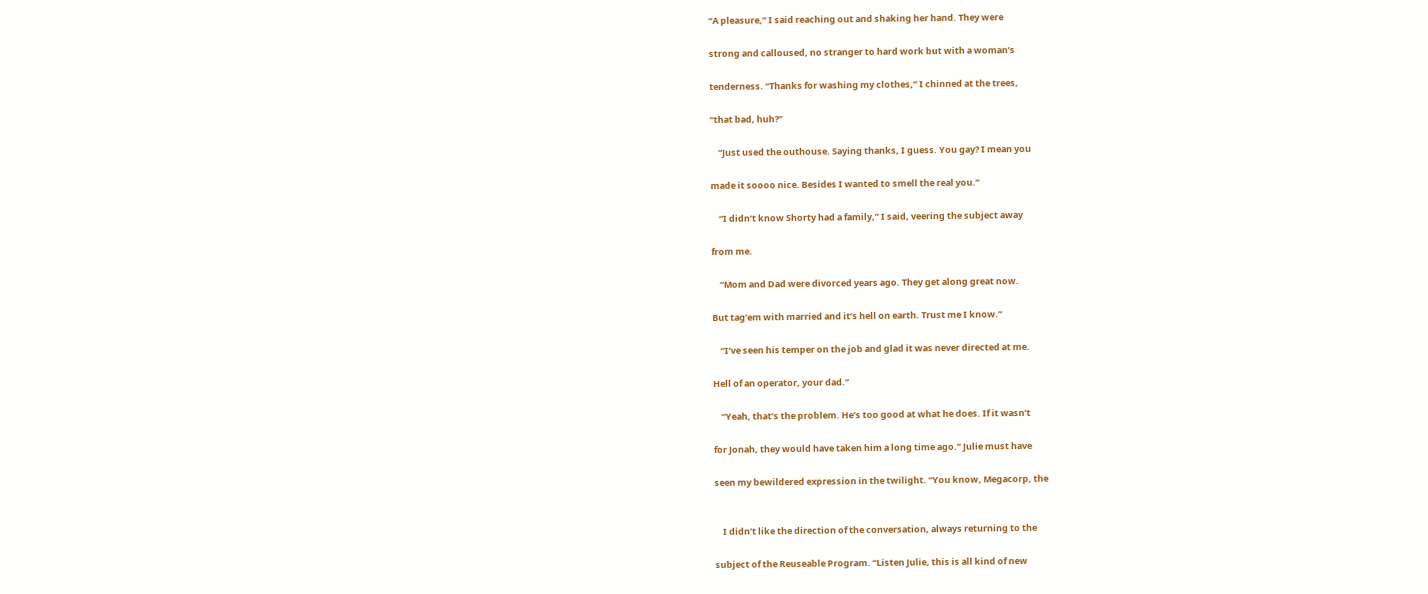“A pleasure,” I said reaching out and shaking her hand. They were

strong and calloused, no stranger to hard work but with a woman’s

tenderness. “Thanks for washing my clothes,” I chinned at the trees,

“that bad, huh?”

    “Just used the outhouse. Saying thanks, I guess. You gay? I mean you

made it soooo nice. Besides I wanted to smell the real you.”

    “I didn’t know Shorty had a family,” I said, veering the subject away

from me.

    “Mom and Dad were divorced years ago. They get along great now.

But tag’em with married and it’s hell on earth. Trust me I know.”

    “I’ve seen his temper on the job and glad it was never directed at me.

Hell of an operator, your dad.”

    “Yeah, that’s the problem. He’s too good at what he does. If it wasn’t

for Jonah, they would have taken him a long time ago.” Julie must have

seen my bewildered expression in the twilight. “You know, Megacorp, the


    I didn’t like the direction of the conversation, always returning to the

subject of the Reuseable Program. “Listen Julie, this is all kind of new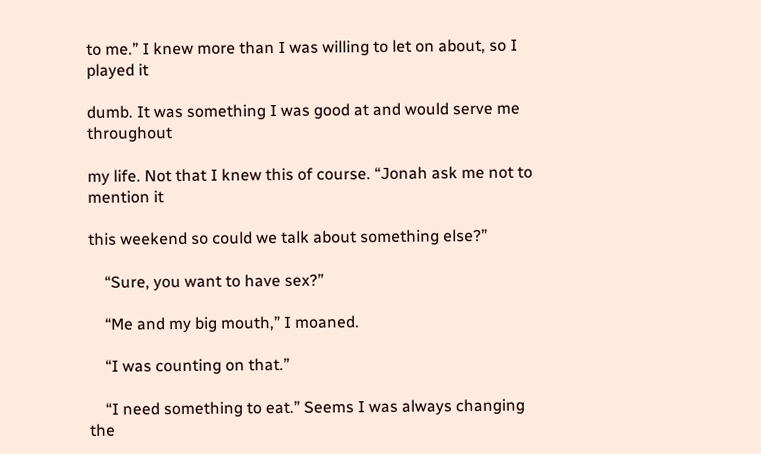to me.” I knew more than I was willing to let on about, so I played it

dumb. It was something I was good at and would serve me throughout

my life. Not that I knew this of course. “Jonah ask me not to mention it

this weekend so could we talk about something else?”

    “Sure, you want to have sex?”

    “Me and my big mouth,” I moaned.

    “I was counting on that.”

    “I need something to eat.” Seems I was always changing the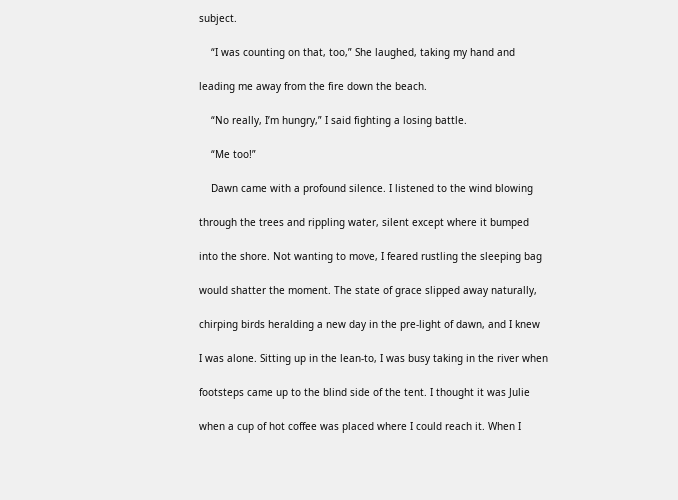subject.

    “I was counting on that, too,” She laughed, taking my hand and

leading me away from the fire down the beach.

    “No really, I’m hungry,” I said fighting a losing battle.

    “Me too!”

    Dawn came with a profound silence. I listened to the wind blowing

through the trees and rippling water, silent except where it bumped

into the shore. Not wanting to move, I feared rustling the sleeping bag

would shatter the moment. The state of grace slipped away naturally,

chirping birds heralding a new day in the pre-light of dawn, and I knew

I was alone. Sitting up in the lean-to, I was busy taking in the river when

footsteps came up to the blind side of the tent. I thought it was Julie

when a cup of hot coffee was placed where I could reach it. When I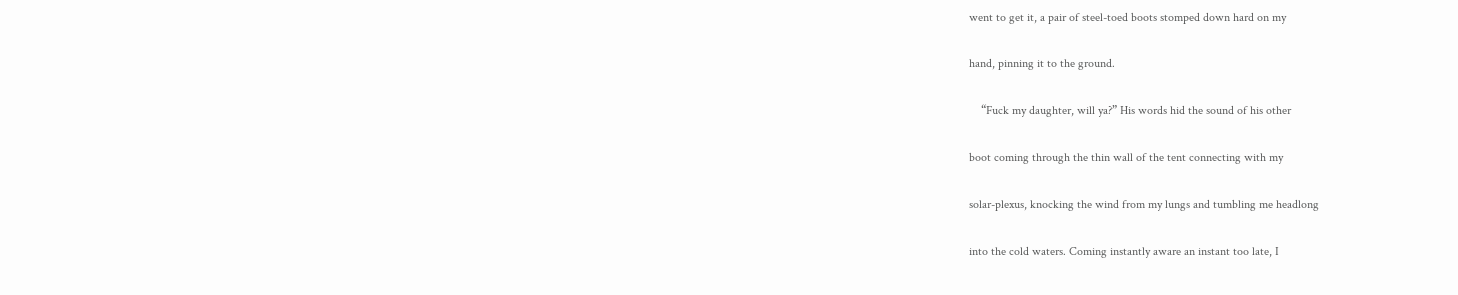went to get it, a pair of steel-toed boots stomped down hard on my

hand, pinning it to the ground.

    “Fuck my daughter, will ya?” His words hid the sound of his other

boot coming through the thin wall of the tent connecting with my

solar-plexus, knocking the wind from my lungs and tumbling me headlong

into the cold waters. Coming instantly aware an instant too late, I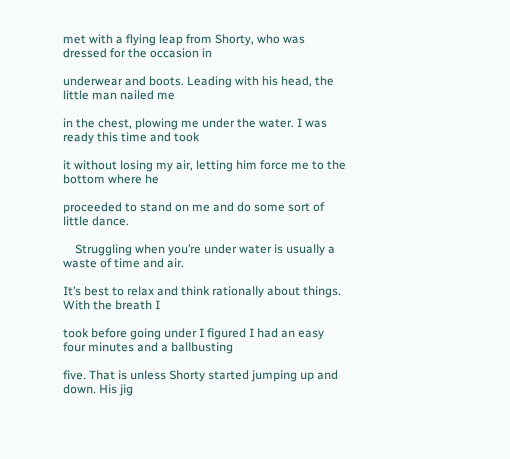met with a flying leap from Shorty, who was dressed for the occasion in

underwear and boots. Leading with his head, the little man nailed me

in the chest, plowing me under the water. I was ready this time and took

it without losing my air, letting him force me to the bottom where he

proceeded to stand on me and do some sort of little dance.

    Struggling when you’re under water is usually a waste of time and air.

It’s best to relax and think rationally about things. With the breath I

took before going under I figured I had an easy four minutes and a ballbusting

five. That is unless Shorty started jumping up and down. His jig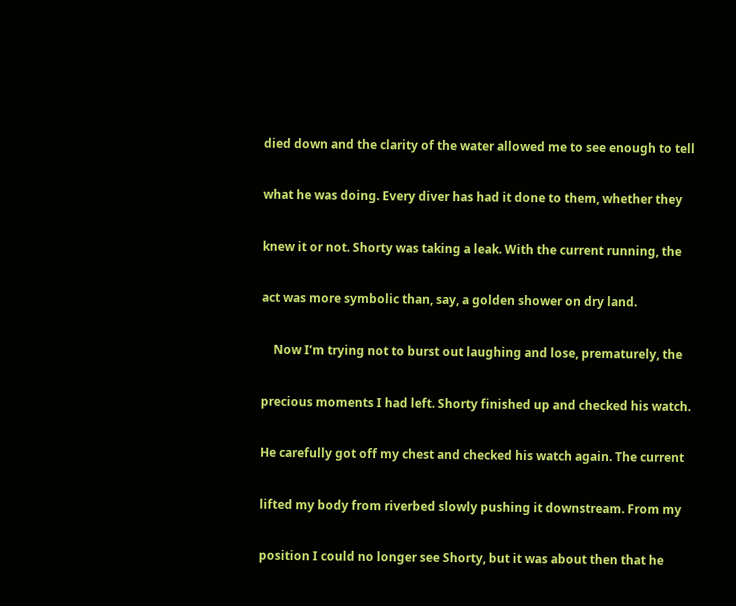died down and the clarity of the water allowed me to see enough to tell

what he was doing. Every diver has had it done to them, whether they

knew it or not. Shorty was taking a leak. With the current running, the

act was more symbolic than, say, a golden shower on dry land.

    Now I’m trying not to burst out laughing and lose, prematurely, the

precious moments I had left. Shorty finished up and checked his watch.

He carefully got off my chest and checked his watch again. The current

lifted my body from riverbed slowly pushing it downstream. From my

position I could no longer see Shorty, but it was about then that he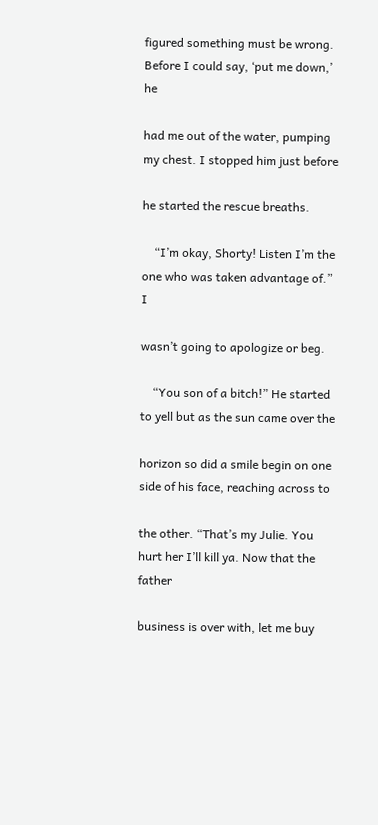figured something must be wrong. Before I could say, ‘put me down,’ he

had me out of the water, pumping my chest. I stopped him just before

he started the rescue breaths.

    “I’m okay, Shorty! Listen I’m the one who was taken advantage of.” I

wasn’t going to apologize or beg.

    “You son of a bitch!” He started to yell but as the sun came over the

horizon so did a smile begin on one side of his face, reaching across to

the other. “That’s my Julie. You hurt her I’ll kill ya. Now that the father

business is over with, let me buy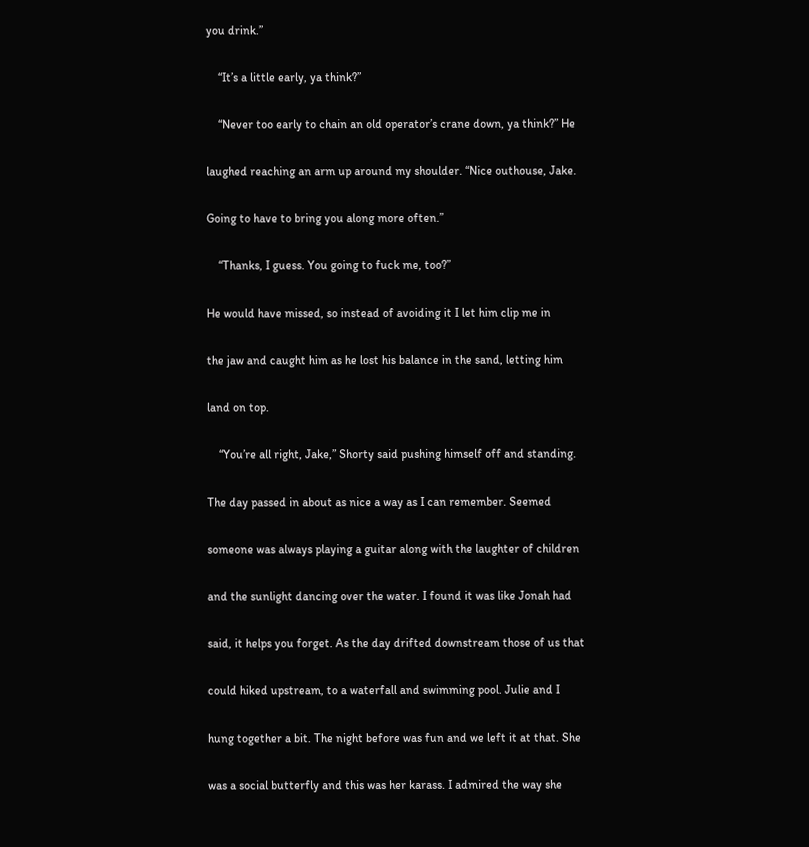you drink.”

    “It’s a little early, ya think?”

    “Never too early to chain an old operator’s crane down, ya think?” He

laughed reaching an arm up around my shoulder. “Nice outhouse, Jake.

Going to have to bring you along more often.”

    “Thanks, I guess. You going to fuck me, too?”

He would have missed, so instead of avoiding it I let him clip me in

the jaw and caught him as he lost his balance in the sand, letting him

land on top.

    “You’re all right, Jake,” Shorty said pushing himself off and standing.

The day passed in about as nice a way as I can remember. Seemed

someone was always playing a guitar along with the laughter of children

and the sunlight dancing over the water. I found it was like Jonah had

said, it helps you forget. As the day drifted downstream those of us that

could hiked upstream, to a waterfall and swimming pool. Julie and I

hung together a bit. The night before was fun and we left it at that. She

was a social butterfly and this was her karass. I admired the way she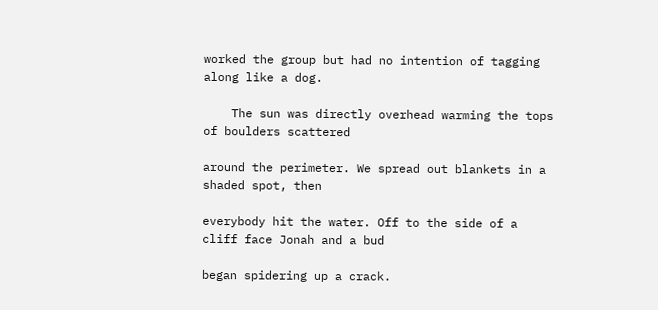worked the group but had no intention of tagging along like a dog.

    The sun was directly overhead warming the tops of boulders scattered

around the perimeter. We spread out blankets in a shaded spot, then

everybody hit the water. Off to the side of a cliff face Jonah and a bud

began spidering up a crack.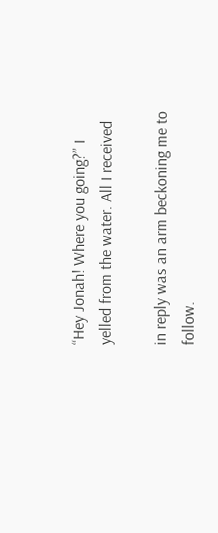“Hey Jonah! Where you going?” I yelled from the water. All I received

in reply was an arm beckoning me to follow.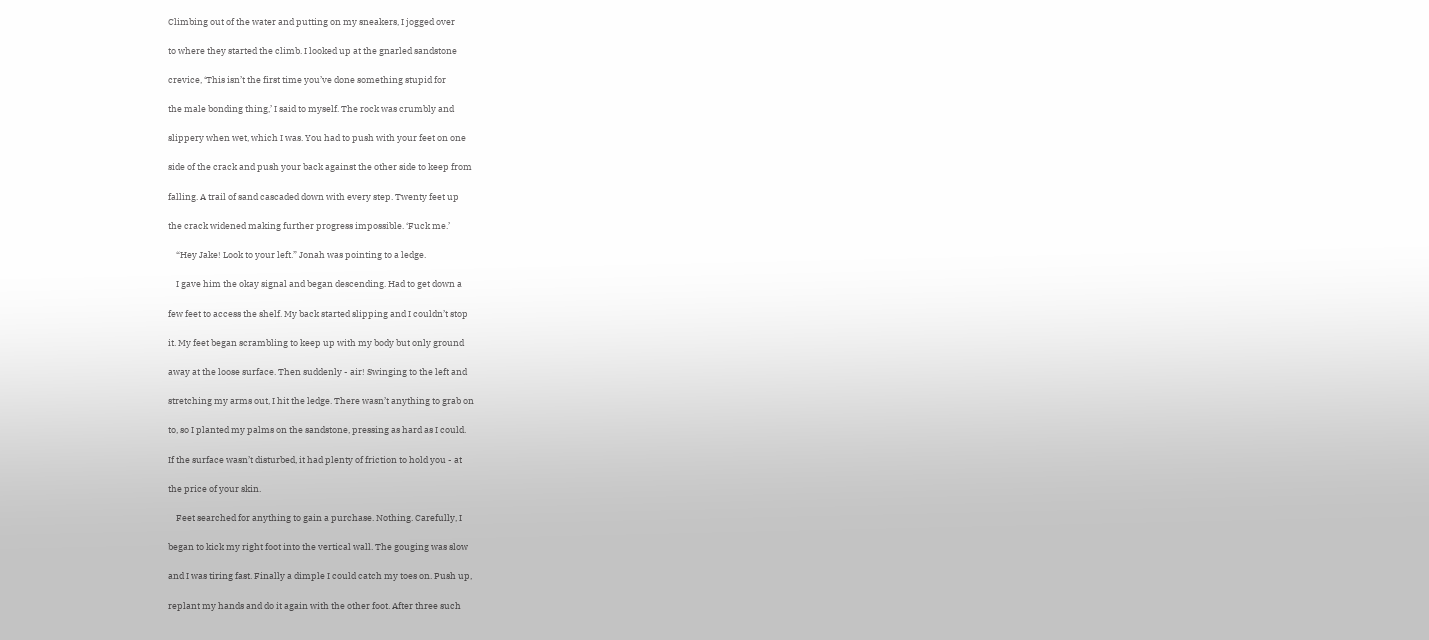Climbing out of the water and putting on my sneakers, I jogged over

to where they started the climb. I looked up at the gnarled sandstone

crevice, ‘This isn’t the first time you’ve done something stupid for

the male bonding thing,’ I said to myself. The rock was crumbly and

slippery when wet, which I was. You had to push with your feet on one

side of the crack and push your back against the other side to keep from

falling. A trail of sand cascaded down with every step. Twenty feet up

the crack widened making further progress impossible. ‘Fuck me.’

    “Hey Jake! Look to your left.” Jonah was pointing to a ledge.

    I gave him the okay signal and began descending. Had to get down a

few feet to access the shelf. My back started slipping and I couldn’t stop

it. My feet began scrambling to keep up with my body but only ground

away at the loose surface. Then suddenly - air! Swinging to the left and

stretching my arms out, I hit the ledge. There wasn’t anything to grab on

to, so I planted my palms on the sandstone, pressing as hard as I could.

If the surface wasn’t disturbed, it had plenty of friction to hold you - at

the price of your skin.

    Feet searched for anything to gain a purchase. Nothing. Carefully, I

began to kick my right foot into the vertical wall. The gouging was slow

and I was tiring fast. Finally a dimple I could catch my toes on. Push up,

replant my hands and do it again with the other foot. After three such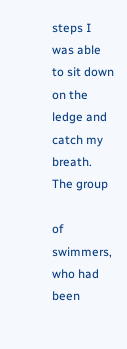steps I was able to sit down on the ledge and catch my breath. The group

of swimmers, who had been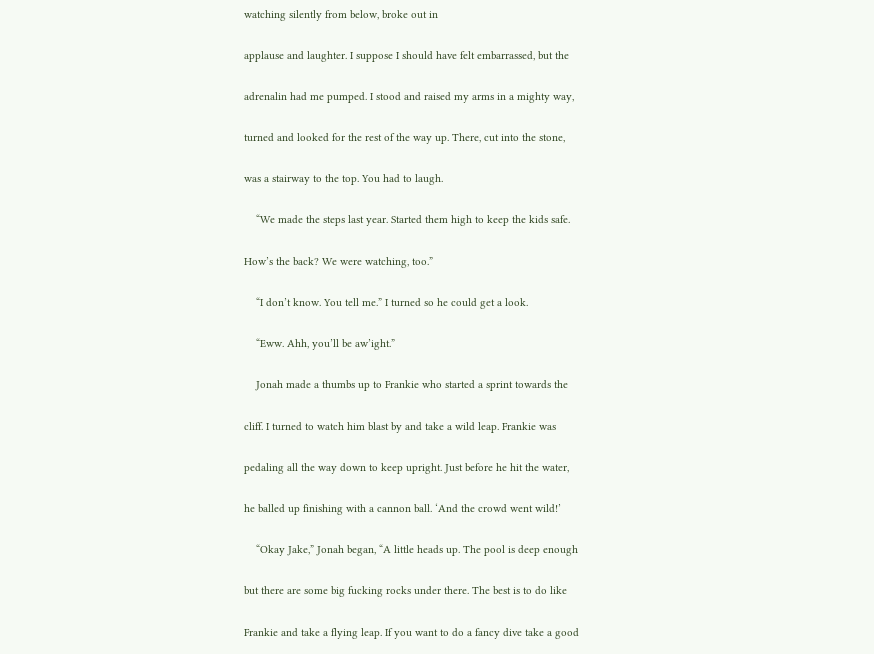watching silently from below, broke out in

applause and laughter. I suppose I should have felt embarrassed, but the

adrenalin had me pumped. I stood and raised my arms in a mighty way,

turned and looked for the rest of the way up. There, cut into the stone,

was a stairway to the top. You had to laugh.

    “We made the steps last year. Started them high to keep the kids safe.

How’s the back? We were watching, too.”

    “I don’t know. You tell me.” I turned so he could get a look.

    “Eww. Ahh, you’ll be aw’ight.”

    Jonah made a thumbs up to Frankie who started a sprint towards the

cliff. I turned to watch him blast by and take a wild leap. Frankie was

pedaling all the way down to keep upright. Just before he hit the water,

he balled up finishing with a cannon ball. ‘And the crowd went wild!’

    “Okay Jake,” Jonah began, “A little heads up. The pool is deep enough

but there are some big fucking rocks under there. The best is to do like

Frankie and take a flying leap. If you want to do a fancy dive take a good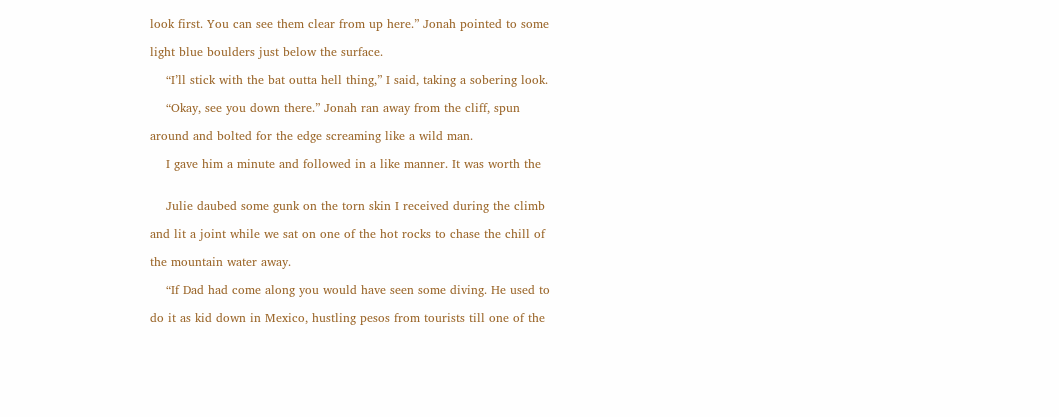look first. You can see them clear from up here.” Jonah pointed to some

light blue boulders just below the surface.

    “I’ll stick with the bat outta hell thing,” I said, taking a sobering look.

    “Okay, see you down there.” Jonah ran away from the cliff, spun

around and bolted for the edge screaming like a wild man.

    I gave him a minute and followed in a like manner. It was worth the


    Julie daubed some gunk on the torn skin I received during the climb

and lit a joint while we sat on one of the hot rocks to chase the chill of

the mountain water away.

    “If Dad had come along you would have seen some diving. He used to

do it as kid down in Mexico, hustling pesos from tourists till one of the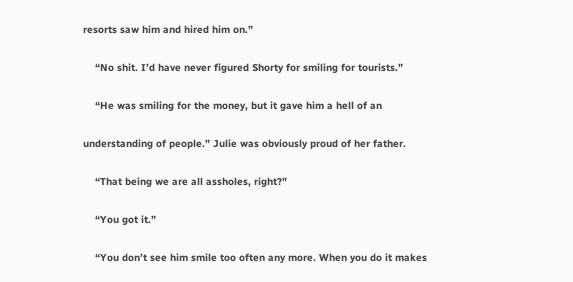resorts saw him and hired him on.”

    “No shit. I’d have never figured Shorty for smiling for tourists.”

    “He was smiling for the money, but it gave him a hell of an

understanding of people.” Julie was obviously proud of her father.

    “That being we are all assholes, right?”

    “You got it.”

    “You don’t see him smile too often any more. When you do it makes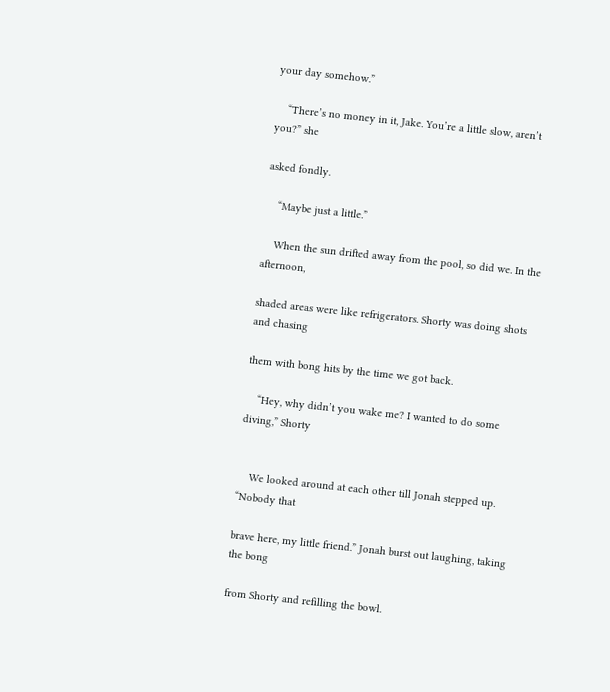your day somehow.”

    “There’s no money in it, Jake. You’re a little slow, aren’t you?” she

asked fondly.

    “Maybe just a little.”

    When the sun drifted away from the pool, so did we. In the afternoon,

shaded areas were like refrigerators. Shorty was doing shots and chasing

them with bong hits by the time we got back.

    “Hey, why didn’t you wake me? I wanted to do some diving,” Shorty


    We looked around at each other till Jonah stepped up. “Nobody that

brave here, my little friend.” Jonah burst out laughing, taking the bong

from Shorty and refilling the bowl.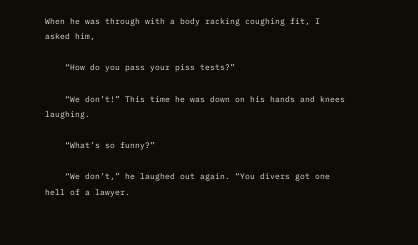When he was through with a body racking coughing fit, I asked him,

    “How do you pass your piss tests?”

    “We don’t!” This time he was down on his hands and knees laughing.

    “What’s so funny?”

    “We don’t,” he laughed out again. “You divers got one hell of a lawyer.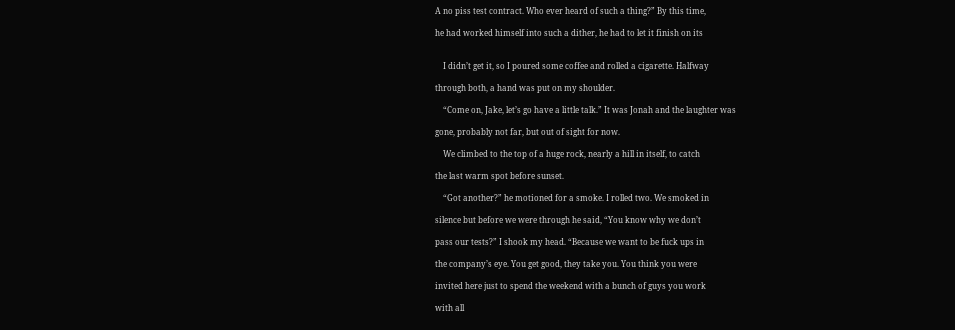A no piss test contract. Who ever heard of such a thing?” By this time,

he had worked himself into such a dither, he had to let it finish on its


    I didn’t get it, so I poured some coffee and rolled a cigarette. Halfway

through both, a hand was put on my shoulder.

    “Come on, Jake, let’s go have a little talk.” It was Jonah and the laughter was

gone, probably not far, but out of sight for now.

    We climbed to the top of a huge rock, nearly a hill in itself, to catch

the last warm spot before sunset.

    “Got another?” he motioned for a smoke. I rolled two. We smoked in

silence but before we were through he said, “You know why we don’t

pass our tests?” I shook my head. “Because we want to be fuck ups in

the company’s eye. You get good, they take you. You think you were

invited here just to spend the weekend with a bunch of guys you work

with all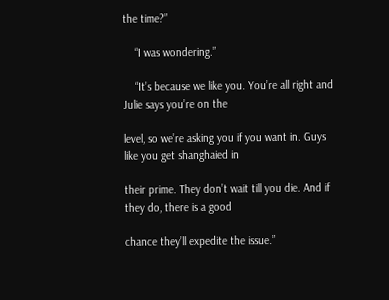the time?”

    “I was wondering.”

    “It’s because we like you. You’re all right and Julie says you’re on the

level, so we’re asking you if you want in. Guys like you get shanghaied in

their prime. They don’t wait till you die. And if they do, there is a good

chance they’ll expedite the issue.”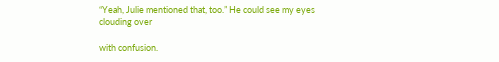“Yeah, Julie mentioned that, too.” He could see my eyes clouding over

with confusion.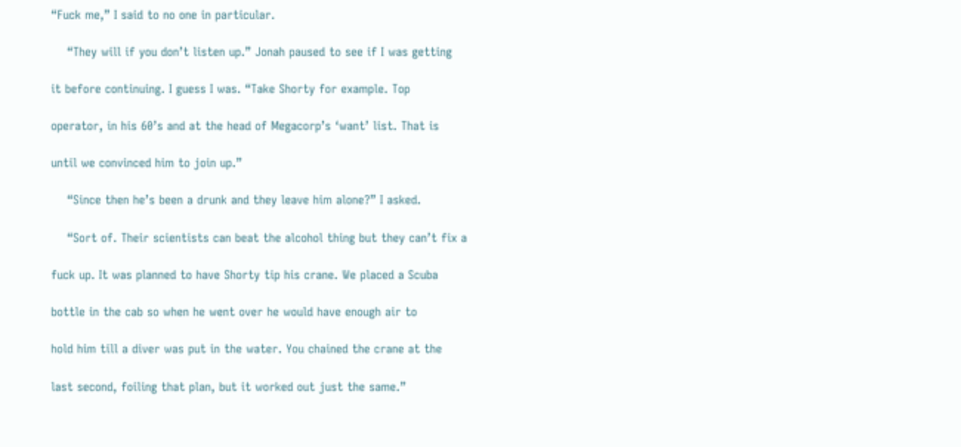“Fuck me,” I said to no one in particular.

    “They will if you don’t listen up.” Jonah paused to see if I was getting

it before continuing. I guess I was. “Take Shorty for example. Top

operator, in his 60’s and at the head of Megacorp’s ‘want’ list. That is

until we convinced him to join up.”

    “Since then he’s been a drunk and they leave him alone?” I asked.

    “Sort of. Their scientists can beat the alcohol thing but they can’t fix a

fuck up. It was planned to have Shorty tip his crane. We placed a Scuba

bottle in the cab so when he went over he would have enough air to

hold him till a diver was put in the water. You chained the crane at the

last second, foiling that plan, but it worked out just the same.”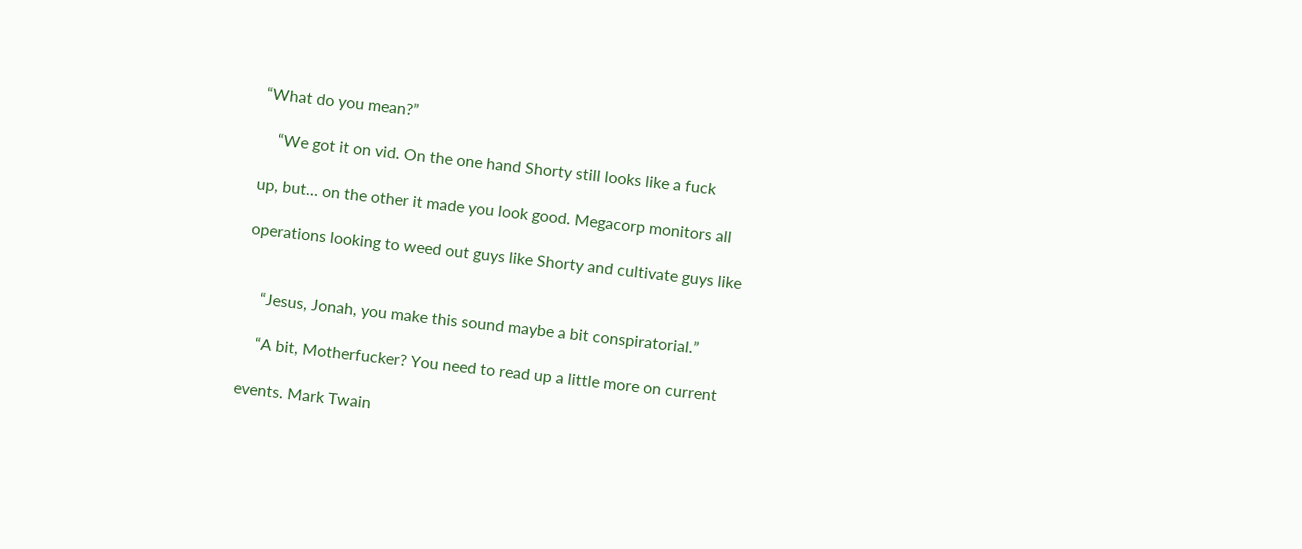“What do you mean?”

    “We got it on vid. On the one hand Shorty still looks like a fuck

up, but… on the other it made you look good. Megacorp monitors all

operations looking to weed out guys like Shorty and cultivate guys like


    “Jesus, Jonah, you make this sound maybe a bit conspiratorial.”

    “A bit, Motherfucker? You need to read up a little more on current

events. Mark Twain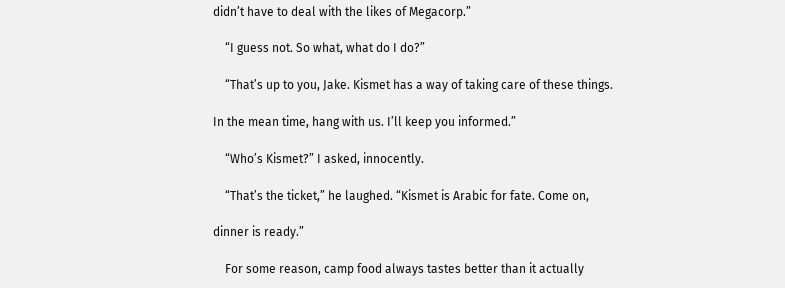didn’t have to deal with the likes of Megacorp.”

    “I guess not. So what, what do I do?”

    “That’s up to you, Jake. Kismet has a way of taking care of these things.

In the mean time, hang with us. I’ll keep you informed.”

    “Who’s Kismet?” I asked, innocently.

    “That’s the ticket,” he laughed. “Kismet is Arabic for fate. Come on,

dinner is ready.”

    For some reason, camp food always tastes better than it actually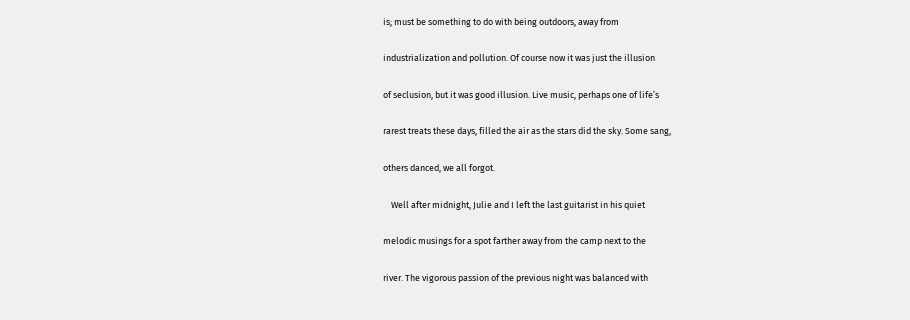is; must be something to do with being outdoors, away from

industrialization and pollution. Of course now it was just the illusion

of seclusion, but it was good illusion. Live music, perhaps one of life’s

rarest treats these days, filled the air as the stars did the sky. Some sang,

others danced, we all forgot.

    Well after midnight, Julie and I left the last guitarist in his quiet

melodic musings for a spot farther away from the camp next to the

river. The vigorous passion of the previous night was balanced with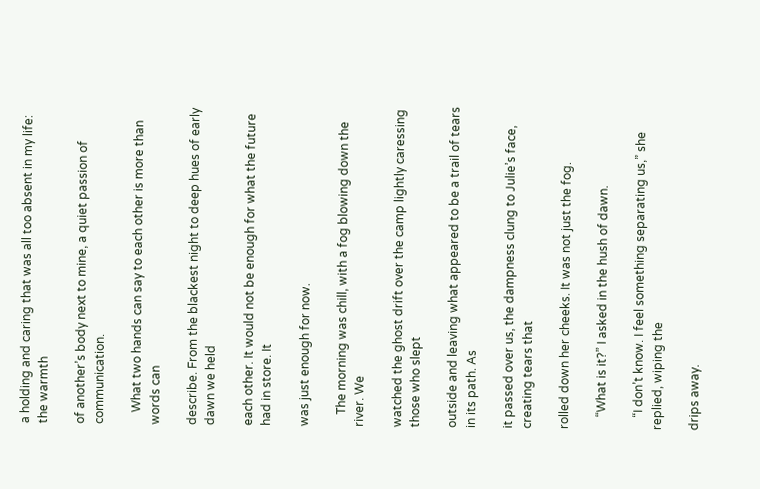a holding and caring that was all too absent in my life: the warmth

of another’s body next to mine, a quiet passion of communication.

    What two hands can say to each other is more than words can

describe. From the blackest night to deep hues of early dawn we held

each other. It would not be enough for what the future had in store. It

was just enough for now.

    The morning was chill, with a fog blowing down the river. We

watched the ghost drift over the camp lightly caressing those who slept

outside and leaving what appeared to be a trail of tears in its path. As

it passed over us, the dampness clung to Julie’s face, creating tears that

rolled down her cheeks. It was not just the fog.

    “What is it?” I asked in the hush of dawn.

    “I don’t know. I feel something separating us,” she replied, wiping the

drips away.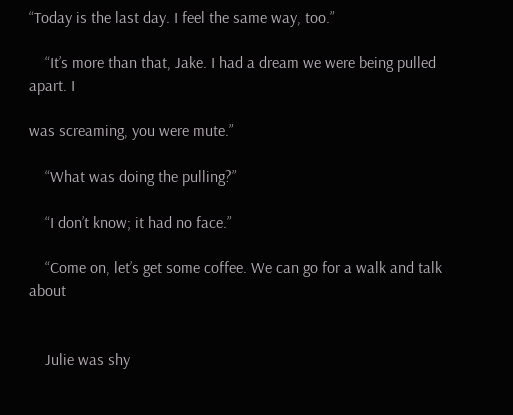“Today is the last day. I feel the same way, too.”

    “It’s more than that, Jake. I had a dream we were being pulled apart. I

was screaming, you were mute.”

    “What was doing the pulling?”

    “I don’t know; it had no face.”

    “Come on, let’s get some coffee. We can go for a walk and talk about


    Julie was shy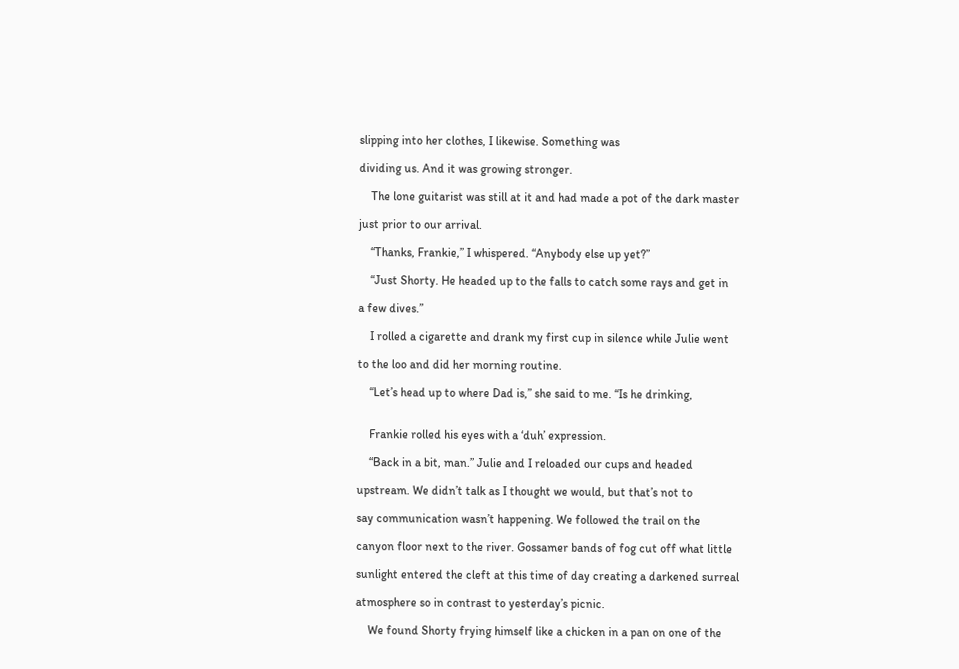slipping into her clothes, I likewise. Something was

dividing us. And it was growing stronger.

    The lone guitarist was still at it and had made a pot of the dark master

just prior to our arrival.

    “Thanks, Frankie,” I whispered. “Anybody else up yet?”

    “Just Shorty. He headed up to the falls to catch some rays and get in

a few dives.”

    I rolled a cigarette and drank my first cup in silence while Julie went

to the loo and did her morning routine.

    “Let’s head up to where Dad is,” she said to me. “Is he drinking,


    Frankie rolled his eyes with a ‘duh’ expression.

    “Back in a bit, man.” Julie and I reloaded our cups and headed

upstream. We didn’t talk as I thought we would, but that’s not to

say communication wasn’t happening. We followed the trail on the

canyon floor next to the river. Gossamer bands of fog cut off what little

sunlight entered the cleft at this time of day creating a darkened surreal

atmosphere so in contrast to yesterday’s picnic.

    We found Shorty frying himself like a chicken in a pan on one of the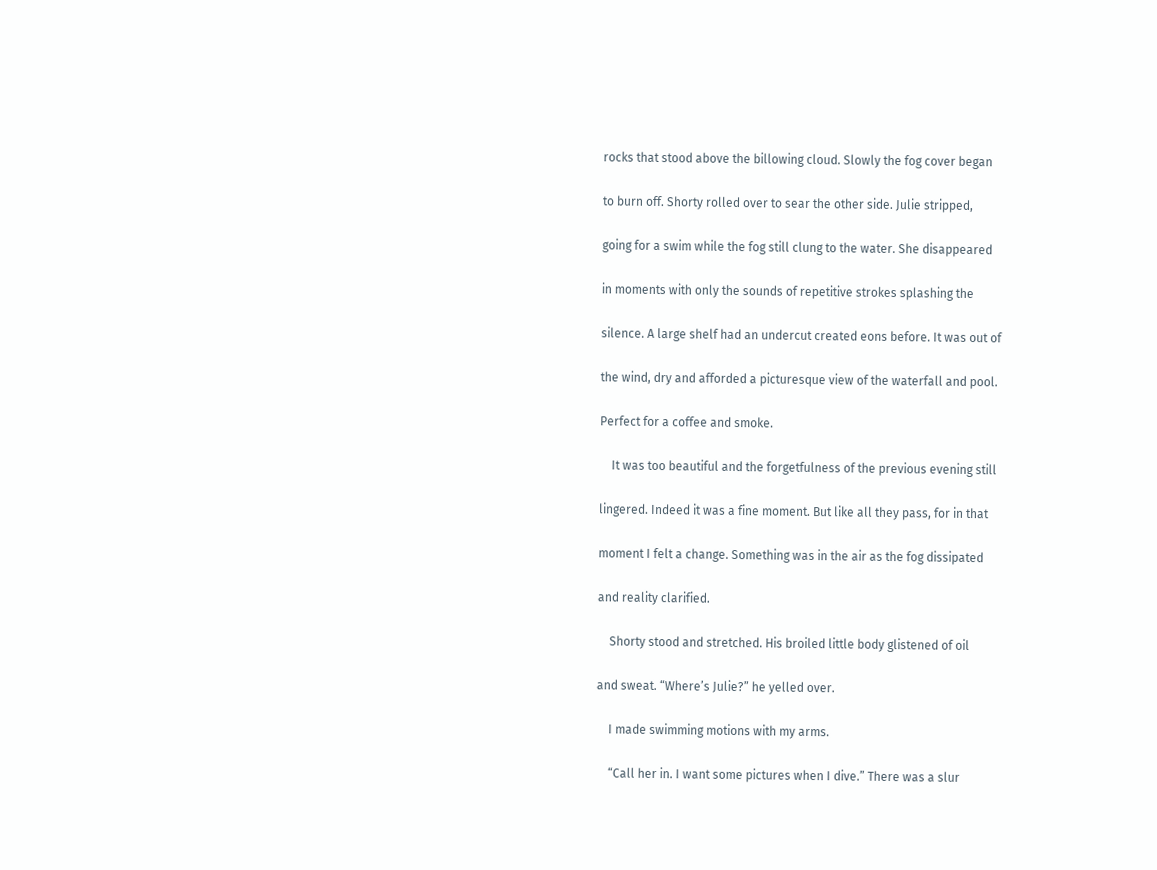rocks that stood above the billowing cloud. Slowly the fog cover began

to burn off. Shorty rolled over to sear the other side. Julie stripped,

going for a swim while the fog still clung to the water. She disappeared

in moments with only the sounds of repetitive strokes splashing the

silence. A large shelf had an undercut created eons before. It was out of

the wind, dry and afforded a picturesque view of the waterfall and pool.

Perfect for a coffee and smoke.

    It was too beautiful and the forgetfulness of the previous evening still

lingered. Indeed it was a fine moment. But like all they pass, for in that

moment I felt a change. Something was in the air as the fog dissipated

and reality clarified.

    Shorty stood and stretched. His broiled little body glistened of oil

and sweat. “Where’s Julie?” he yelled over.

    I made swimming motions with my arms.

    “Call her in. I want some pictures when I dive.” There was a slur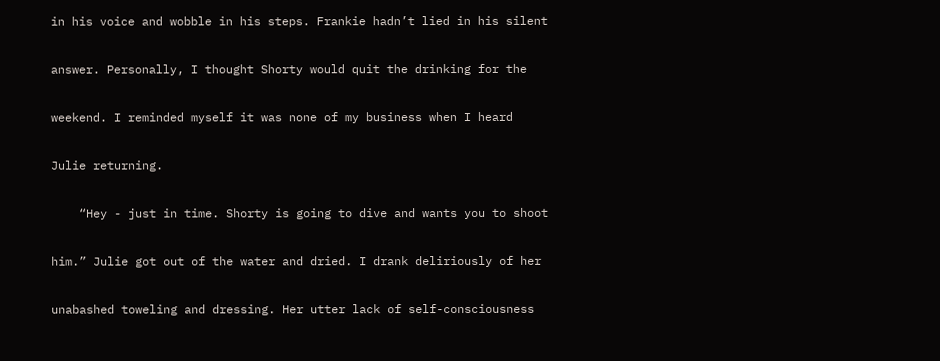in his voice and wobble in his steps. Frankie hadn’t lied in his silent

answer. Personally, I thought Shorty would quit the drinking for the

weekend. I reminded myself it was none of my business when I heard

Julie returning.

    “Hey - just in time. Shorty is going to dive and wants you to shoot

him.” Julie got out of the water and dried. I drank deliriously of her

unabashed toweling and dressing. Her utter lack of self-consciousness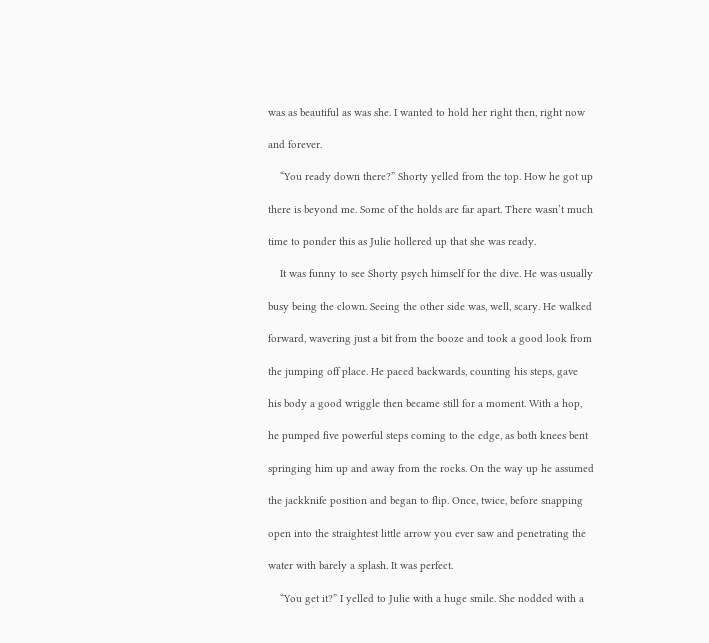was as beautiful as was she. I wanted to hold her right then, right now

and forever.

    “You ready down there?” Shorty yelled from the top. How he got up

there is beyond me. Some of the holds are far apart. There wasn’t much

time to ponder this as Julie hollered up that she was ready.

    It was funny to see Shorty psych himself for the dive. He was usually

busy being the clown. Seeing the other side was, well, scary. He walked

forward, wavering just a bit from the booze and took a good look from

the jumping off place. He paced backwards, counting his steps, gave

his body a good wriggle then became still for a moment. With a hop,

he pumped five powerful steps coming to the edge, as both knees bent

springing him up and away from the rocks. On the way up he assumed

the jackknife position and began to flip. Once, twice, before snapping

open into the straightest little arrow you ever saw and penetrating the

water with barely a splash. It was perfect.

    “You get it?” I yelled to Julie with a huge smile. She nodded with a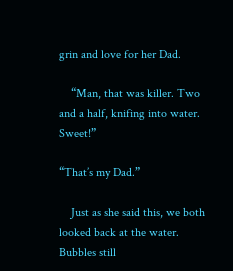grin and love for her Dad.

    “Man, that was killer. Two and a half, knifing into water. Sweet!”

“That’s my Dad.”

    Just as she said this, we both looked back at the water. Bubbles still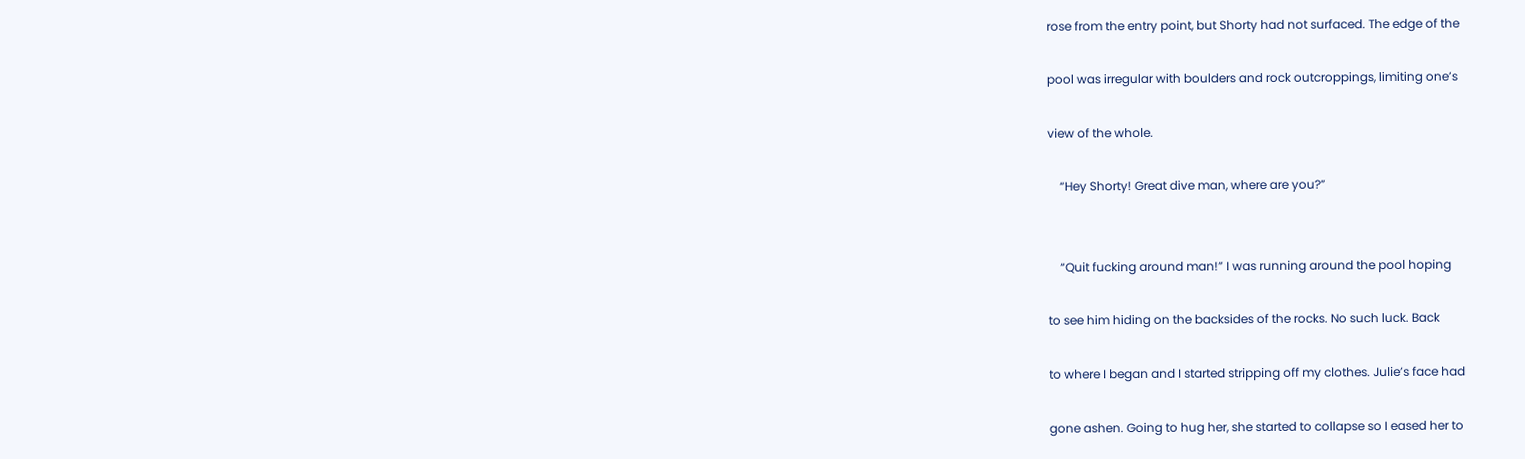rose from the entry point, but Shorty had not surfaced. The edge of the

pool was irregular with boulders and rock outcroppings, limiting one’s

view of the whole.

    “Hey Shorty! Great dive man, where are you?”


    “Quit fucking around man!” I was running around the pool hoping

to see him hiding on the backsides of the rocks. No such luck. Back

to where I began and I started stripping off my clothes. Julie’s face had

gone ashen. Going to hug her, she started to collapse so I eased her to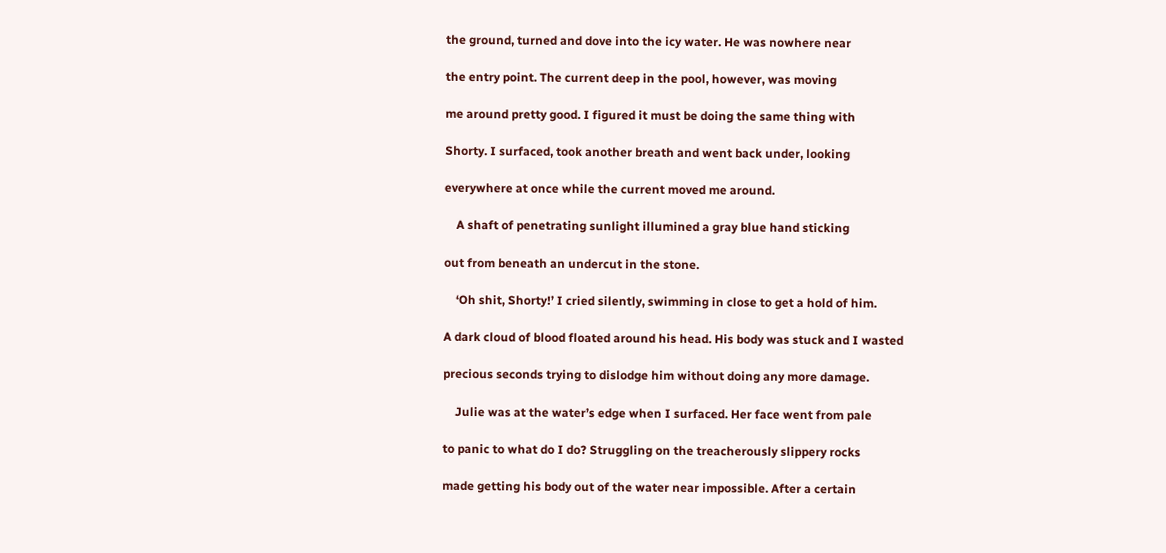the ground, turned and dove into the icy water. He was nowhere near

the entry point. The current deep in the pool, however, was moving

me around pretty good. I figured it must be doing the same thing with

Shorty. I surfaced, took another breath and went back under, looking

everywhere at once while the current moved me around.

    A shaft of penetrating sunlight illumined a gray blue hand sticking

out from beneath an undercut in the stone.

    ‘Oh shit, Shorty!’ I cried silently, swimming in close to get a hold of him.

A dark cloud of blood floated around his head. His body was stuck and I wasted

precious seconds trying to dislodge him without doing any more damage.

    Julie was at the water’s edge when I surfaced. Her face went from pale

to panic to what do I do? Struggling on the treacherously slippery rocks

made getting his body out of the water near impossible. After a certain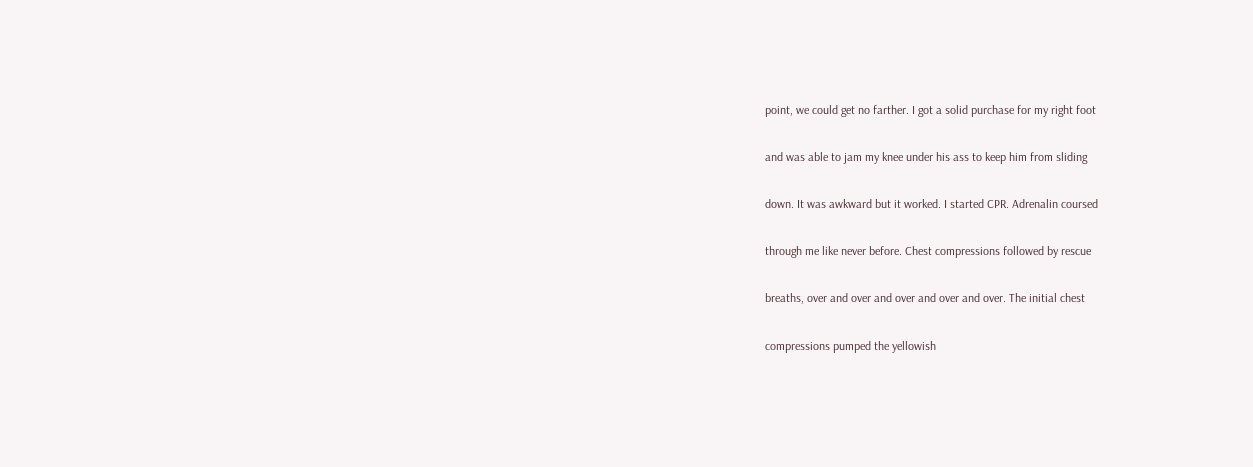point, we could get no farther. I got a solid purchase for my right foot

and was able to jam my knee under his ass to keep him from sliding

down. It was awkward but it worked. I started CPR. Adrenalin coursed

through me like never before. Chest compressions followed by rescue

breaths, over and over and over and over and over. The initial chest

compressions pumped the yellowish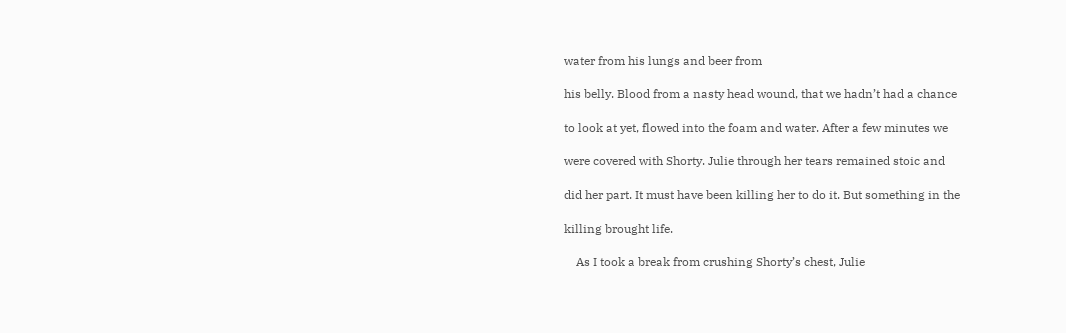water from his lungs and beer from

his belly. Blood from a nasty head wound, that we hadn’t had a chance

to look at yet, flowed into the foam and water. After a few minutes we

were covered with Shorty. Julie through her tears remained stoic and

did her part. It must have been killing her to do it. But something in the

killing brought life.

    As I took a break from crushing Shorty’s chest, Julie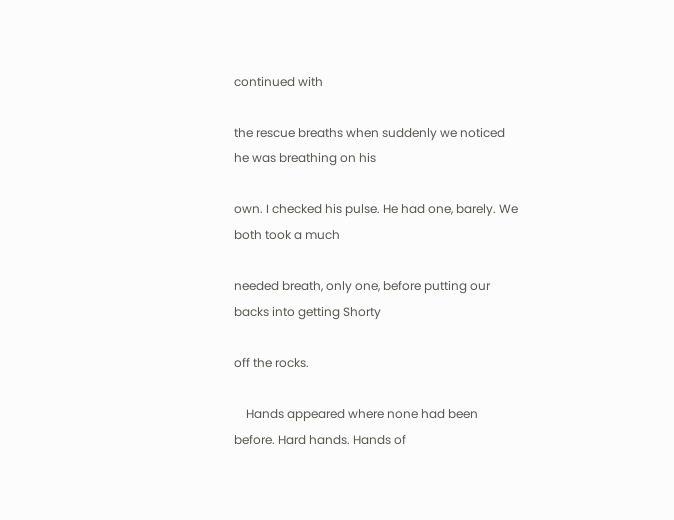continued with

the rescue breaths when suddenly we noticed he was breathing on his

own. I checked his pulse. He had one, barely. We both took a much

needed breath, only one, before putting our backs into getting Shorty

off the rocks.

    Hands appeared where none had been before. Hard hands. Hands of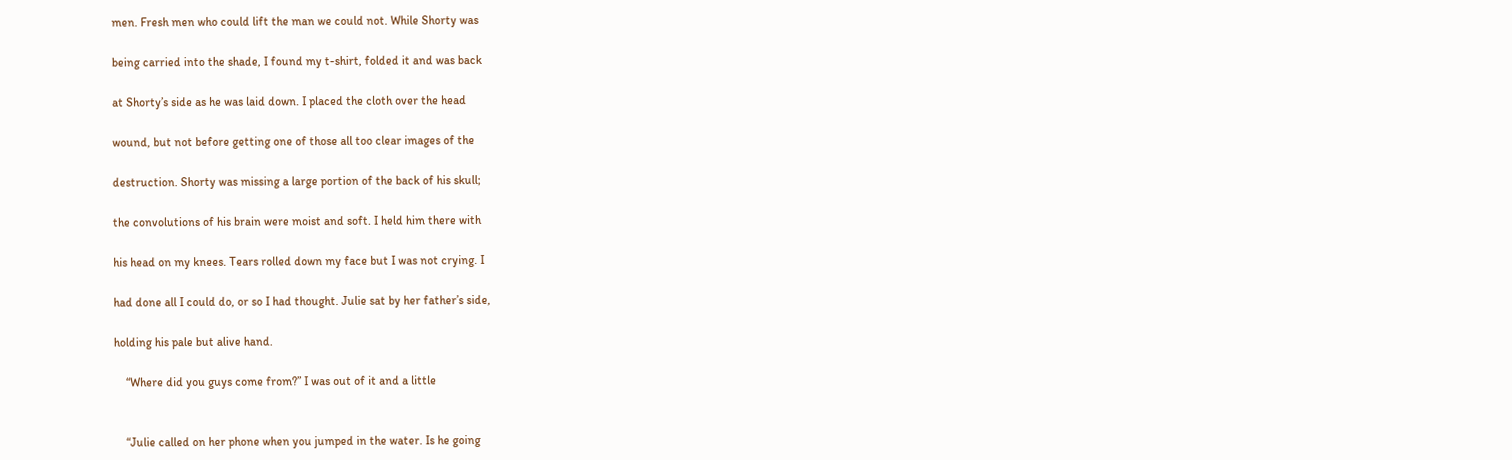men. Fresh men who could lift the man we could not. While Shorty was

being carried into the shade, I found my t-shirt, folded it and was back

at Shorty’s side as he was laid down. I placed the cloth over the head

wound, but not before getting one of those all too clear images of the

destruction. Shorty was missing a large portion of the back of his skull;

the convolutions of his brain were moist and soft. I held him there with

his head on my knees. Tears rolled down my face but I was not crying. I

had done all I could do, or so I had thought. Julie sat by her father’s side,

holding his pale but alive hand.

    “Where did you guys come from?” I was out of it and a little


    “Julie called on her phone when you jumped in the water. Is he going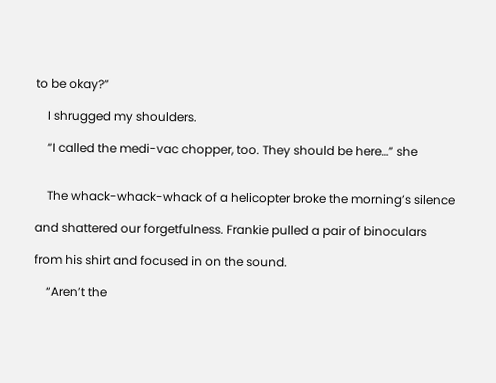to be okay?”

    I shrugged my shoulders.

    “I called the medi-vac chopper, too. They should be here…” she


    The whack-whack-whack of a helicopter broke the morning’s silence

and shattered our forgetfulness. Frankie pulled a pair of binoculars

from his shirt and focused in on the sound.

    “Aren’t the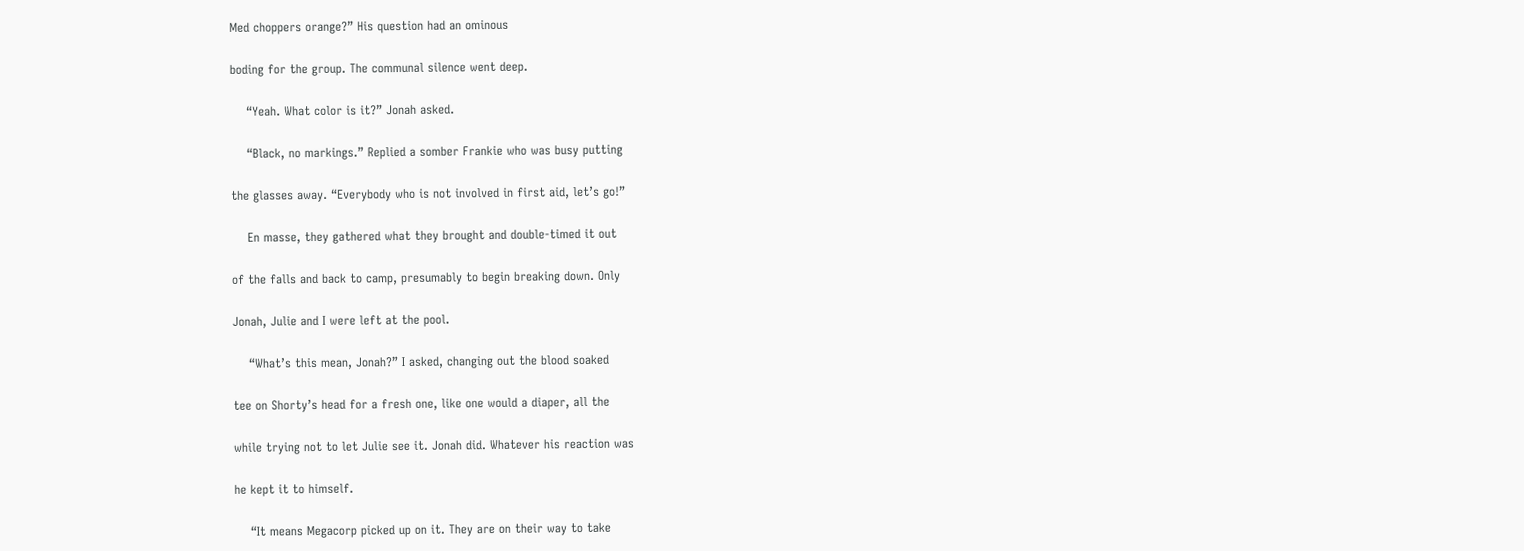Med choppers orange?” His question had an ominous

boding for the group. The communal silence went deep.

    “Yeah. What color is it?” Jonah asked.

    “Black, no markings.” Replied a somber Frankie who was busy putting

the glasses away. “Everybody who is not involved in first aid, let’s go!”

    En masse, they gathered what they brought and double-timed it out

of the falls and back to camp, presumably to begin breaking down. Only

Jonah, Julie and I were left at the pool.

    “What’s this mean, Jonah?” I asked, changing out the blood soaked

tee on Shorty’s head for a fresh one, like one would a diaper, all the

while trying not to let Julie see it. Jonah did. Whatever his reaction was

he kept it to himself.

    “It means Megacorp picked up on it. They are on their way to take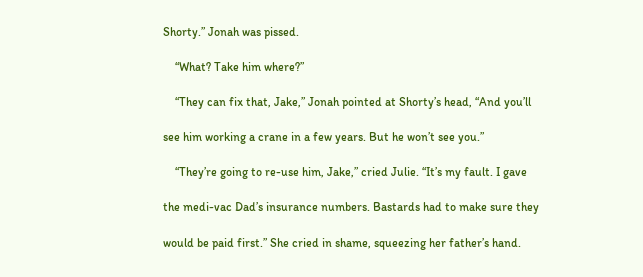Shorty.” Jonah was pissed.

    “What? Take him where?”

    “They can fix that, Jake,” Jonah pointed at Shorty’s head, “And you’ll

see him working a crane in a few years. But he won’t see you.”

    “They’re going to re-use him, Jake,” cried Julie. “It’s my fault. I gave

the medi-vac Dad’s insurance numbers. Bastards had to make sure they

would be paid first.” She cried in shame, squeezing her father’s hand.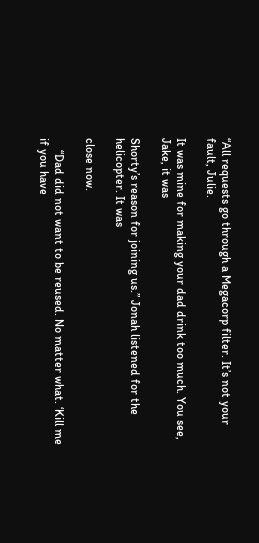“All requests go through a Megacorp filter. It’s not your fault, Julie.

It was mine for making your dad drink too much. You see, Jake, it was

Shorty’s reason for joining us.” Jonah listened for the helicopter. It was

close now.

    “Dad did not want to be reused. No matter what. ‘Kill me if you have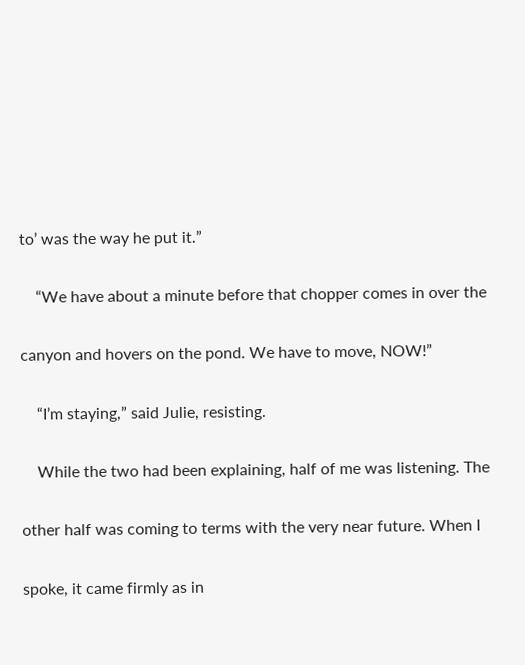to’ was the way he put it.”

    “We have about a minute before that chopper comes in over the

canyon and hovers on the pond. We have to move, NOW!”

    “I’m staying,” said Julie, resisting.

    While the two had been explaining, half of me was listening. The

other half was coming to terms with the very near future. When I

spoke, it came firmly as in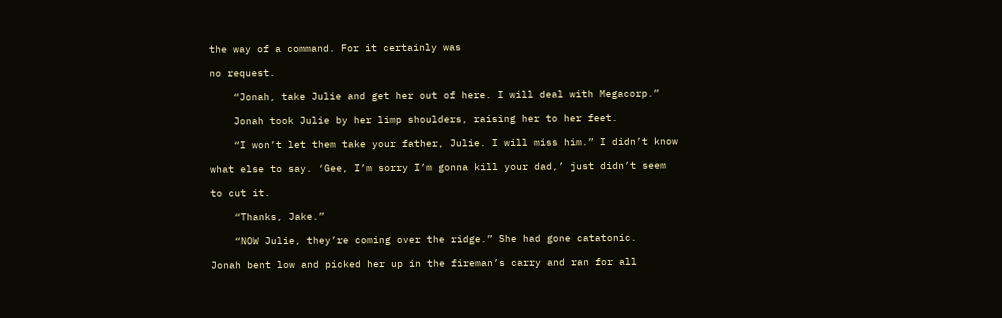the way of a command. For it certainly was

no request.

    “Jonah, take Julie and get her out of here. I will deal with Megacorp.”

    Jonah took Julie by her limp shoulders, raising her to her feet.

    “I won’t let them take your father, Julie. I will miss him.” I didn’t know

what else to say. ‘Gee, I’m sorry I’m gonna kill your dad,’ just didn’t seem

to cut it.

    “Thanks, Jake.”

    “NOW Julie, they’re coming over the ridge.” She had gone catatonic.

Jonah bent low and picked her up in the fireman’s carry and ran for all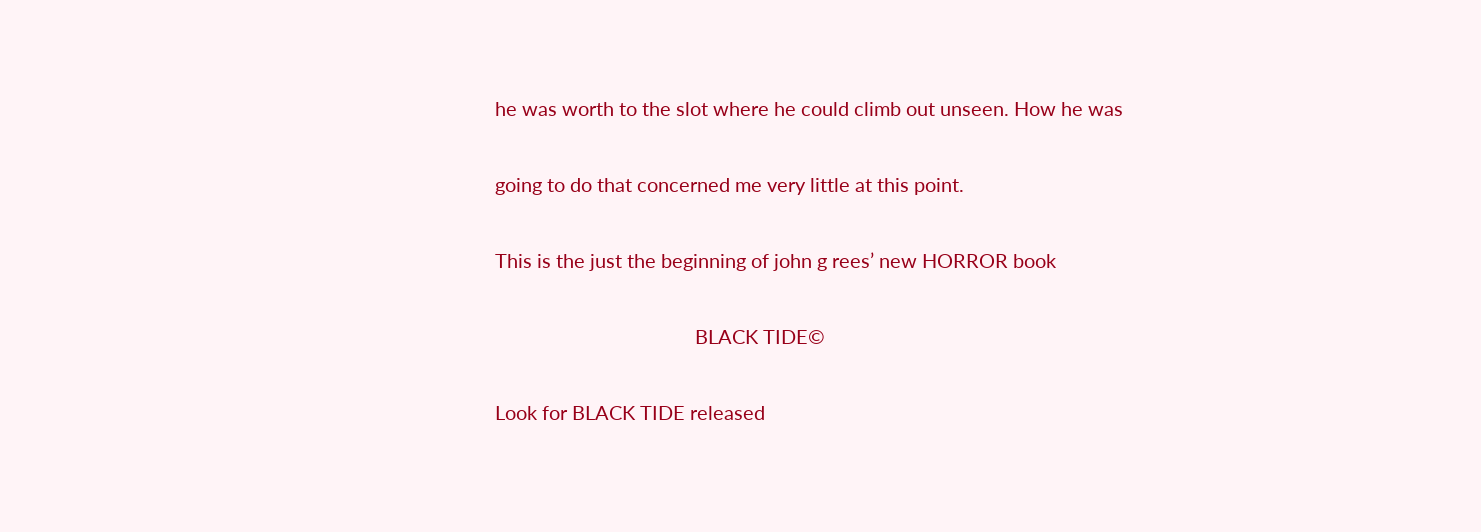he was worth to the slot where he could climb out unseen. How he was

going to do that concerned me very little at this point.

This is the just the beginning of john g rees’ new HORROR book

                                        BLACK TIDE©

Look for BLACK TIDE released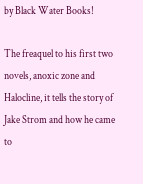by Black Water Books!

The freaquel to his first two novels, anoxic zone and Halocline, it tells the story of Jake Strom and how he came to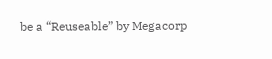be a “Reuseable” by Megacorp